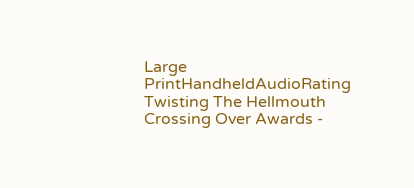Large PrintHandheldAudioRating
Twisting The Hellmouth Crossing Over Awards -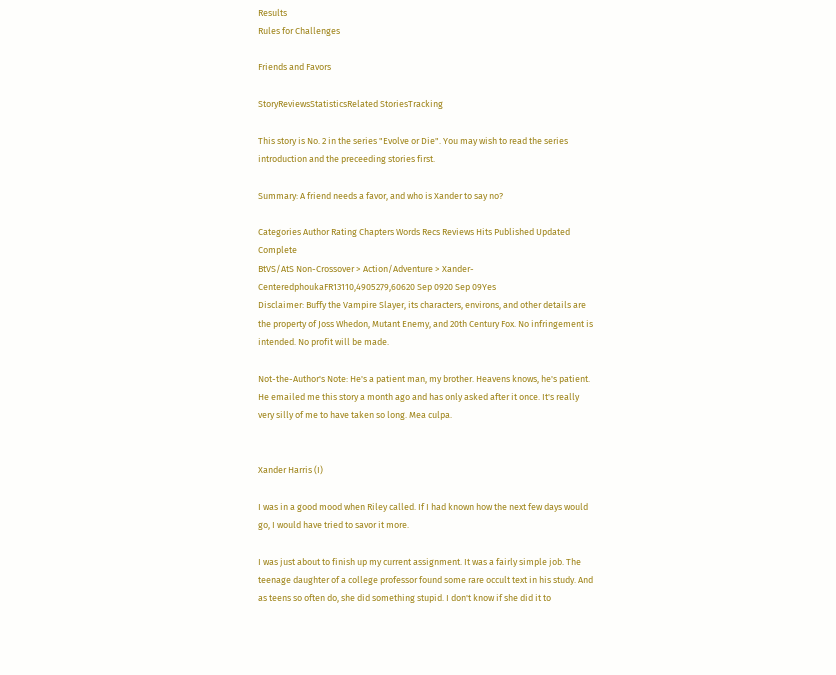Results
Rules for Challenges

Friends and Favors

StoryReviewsStatisticsRelated StoriesTracking

This story is No. 2 in the series "Evolve or Die". You may wish to read the series introduction and the preceeding stories first.

Summary: A friend needs a favor, and who is Xander to say no?

Categories Author Rating Chapters Words Recs Reviews Hits Published Updated Complete
BtVS/AtS Non-Crossover > Action/Adventure > Xander-CenteredphoukaFR13110,4905279,60620 Sep 0920 Sep 09Yes
Disclaimer: Buffy the Vampire Slayer, its characters, environs, and other details are the property of Joss Whedon, Mutant Enemy, and 20th Century Fox. No infringement is intended. No profit will be made.

Not-the-Author's Note: He's a patient man, my brother. Heavens knows, he's patient. He emailed me this story a month ago and has only asked after it once. It's really very silly of me to have taken so long. Mea culpa.


Xander Harris (I)

I was in a good mood when Riley called. If I had known how the next few days would go, I would have tried to savor it more.

I was just about to finish up my current assignment. It was a fairly simple job. The teenage daughter of a college professor found some rare occult text in his study. And as teens so often do, she did something stupid. I don't know if she did it to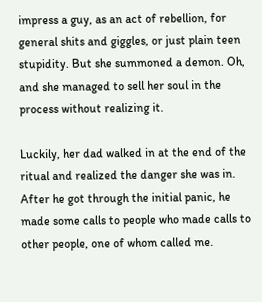impress a guy, as an act of rebellion, for general shits and giggles, or just plain teen stupidity. But she summoned a demon. Oh, and she managed to sell her soul in the process without realizing it.

Luckily, her dad walked in at the end of the ritual and realized the danger she was in. After he got through the initial panic, he made some calls to people who made calls to other people, one of whom called me.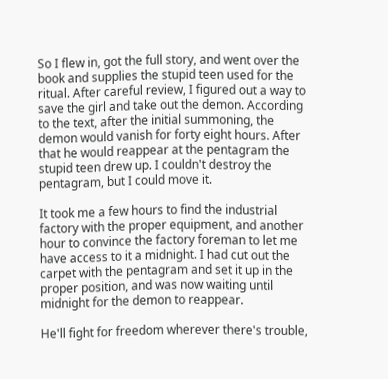So I flew in, got the full story, and went over the book and supplies the stupid teen used for the ritual. After careful review, I figured out a way to save the girl and take out the demon. According to the text, after the initial summoning, the demon would vanish for forty eight hours. After that he would reappear at the pentagram the stupid teen drew up. I couldn't destroy the pentagram, but I could move it.

It took me a few hours to find the industrial factory with the proper equipment, and another hour to convince the factory foreman to let me have access to it a midnight. I had cut out the carpet with the pentagram and set it up in the proper position, and was now waiting until midnight for the demon to reappear.

He'll fight for freedom wherever there's trouble,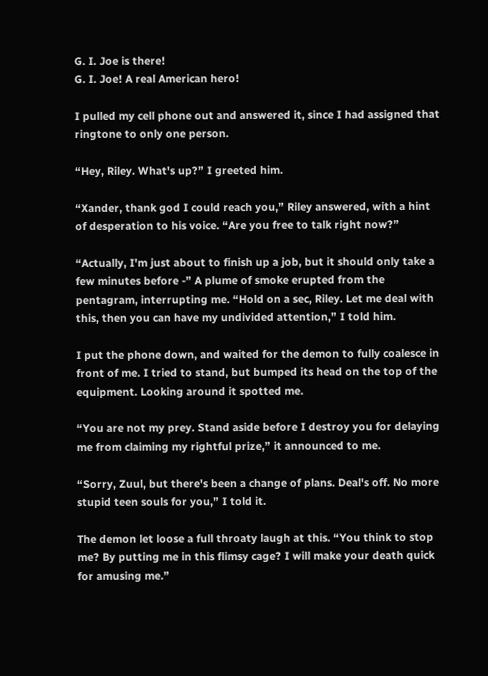G. I. Joe is there!
G. I. Joe! A real American hero!

I pulled my cell phone out and answered it, since I had assigned that ringtone to only one person.

“Hey, Riley. What's up?” I greeted him.

“Xander, thank god I could reach you,” Riley answered, with a hint of desperation to his voice. “Are you free to talk right now?”

“Actually, I'm just about to finish up a job, but it should only take a few minutes before -” A plume of smoke erupted from the pentagram, interrupting me. “Hold on a sec, Riley. Let me deal with this, then you can have my undivided attention,” I told him.

I put the phone down, and waited for the demon to fully coalesce in front of me. I tried to stand, but bumped its head on the top of the equipment. Looking around it spotted me.

“You are not my prey. Stand aside before I destroy you for delaying me from claiming my rightful prize,” it announced to me.

“Sorry, Zuul, but there's been a change of plans. Deal's off. No more stupid teen souls for you,” I told it.

The demon let loose a full throaty laugh at this. “You think to stop me? By putting me in this flimsy cage? I will make your death quick for amusing me.”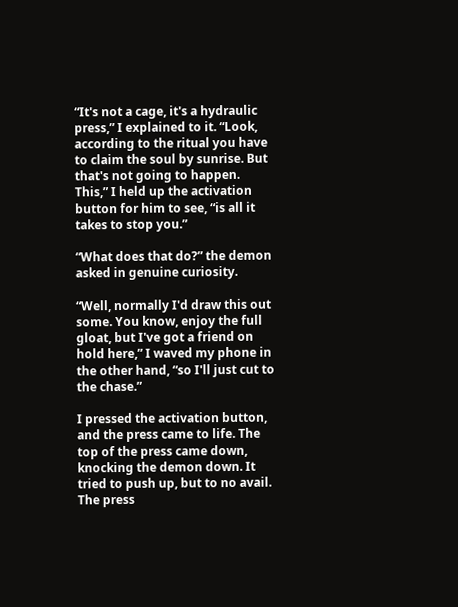“It's not a cage, it's a hydraulic press,” I explained to it. “Look, according to the ritual you have to claim the soul by sunrise. But that's not going to happen. This,” I held up the activation button for him to see, “is all it takes to stop you.”

“What does that do?” the demon asked in genuine curiosity.

“Well, normally I'd draw this out some. You know, enjoy the full gloat, but I've got a friend on hold here,” I waved my phone in the other hand, “so I'll just cut to the chase.”

I pressed the activation button, and the press came to life. The top of the press came down, knocking the demon down. It tried to push up, but to no avail. The press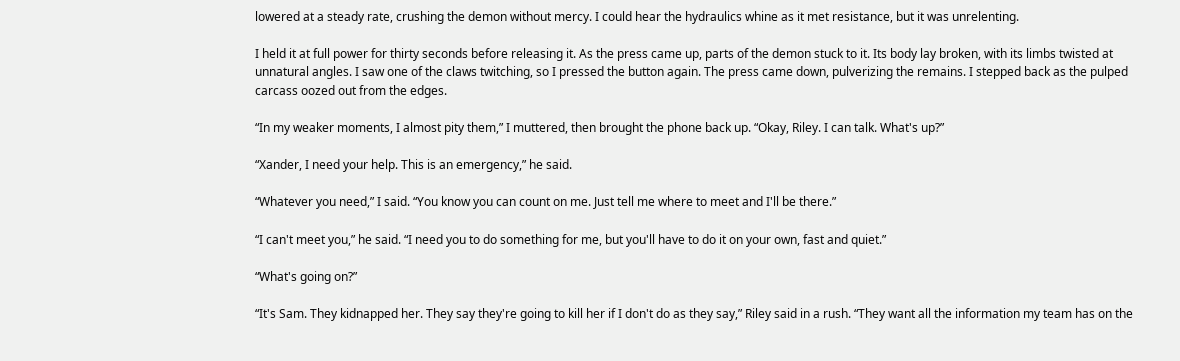lowered at a steady rate, crushing the demon without mercy. I could hear the hydraulics whine as it met resistance, but it was unrelenting.

I held it at full power for thirty seconds before releasing it. As the press came up, parts of the demon stuck to it. Its body lay broken, with its limbs twisted at unnatural angles. I saw one of the claws twitching, so I pressed the button again. The press came down, pulverizing the remains. I stepped back as the pulped carcass oozed out from the edges.

“In my weaker moments, I almost pity them,” I muttered, then brought the phone back up. “Okay, Riley. I can talk. What's up?”

“Xander, I need your help. This is an emergency,” he said.

“Whatever you need,” I said. “You know you can count on me. Just tell me where to meet and I'll be there.”

“I can't meet you,” he said. “I need you to do something for me, but you'll have to do it on your own, fast and quiet.”

“What's going on?”

“It's Sam. They kidnapped her. They say they're going to kill her if I don't do as they say,” Riley said in a rush. “They want all the information my team has on the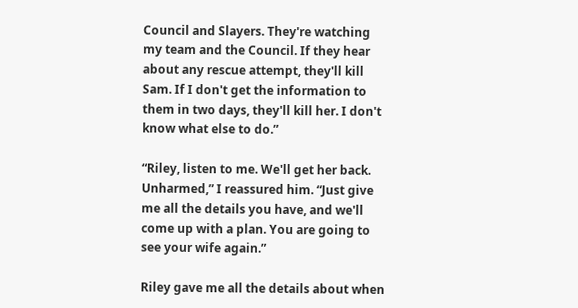Council and Slayers. They're watching my team and the Council. If they hear about any rescue attempt, they'll kill Sam. If I don't get the information to them in two days, they'll kill her. I don't know what else to do.”

“Riley, listen to me. We'll get her back. Unharmed,” I reassured him. “Just give me all the details you have, and we'll come up with a plan. You are going to see your wife again.”

Riley gave me all the details about when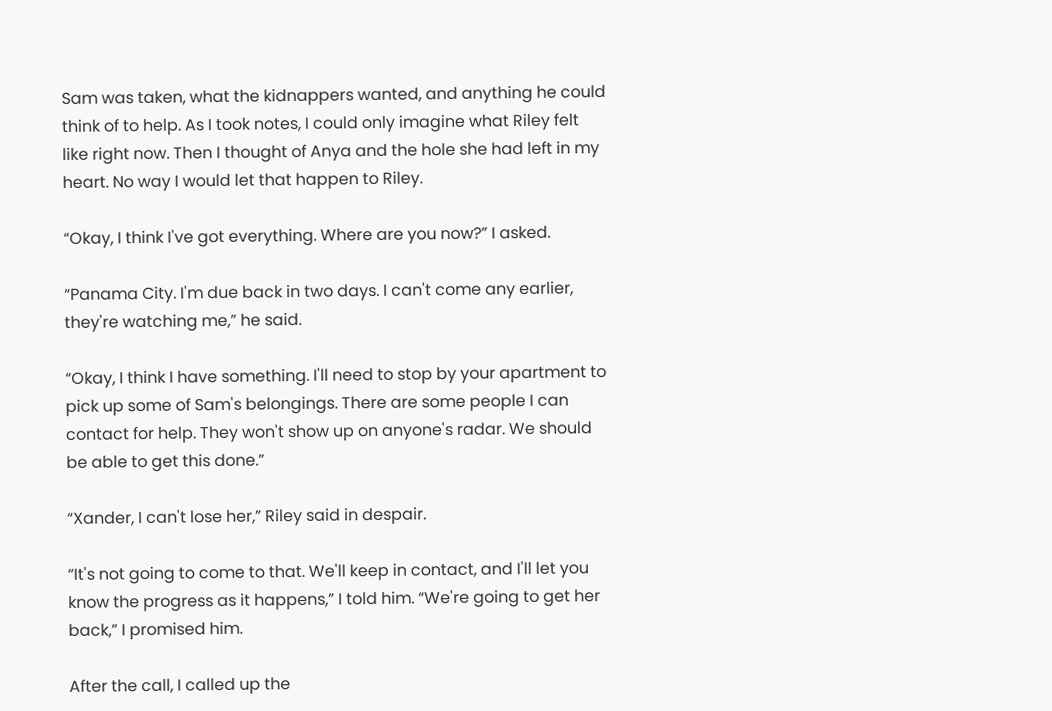Sam was taken, what the kidnappers wanted, and anything he could think of to help. As I took notes, I could only imagine what Riley felt like right now. Then I thought of Anya and the hole she had left in my heart. No way I would let that happen to Riley.

“Okay, I think I've got everything. Where are you now?” I asked.

“Panama City. I'm due back in two days. I can't come any earlier, they're watching me,” he said.

“Okay, I think I have something. I'll need to stop by your apartment to pick up some of Sam's belongings. There are some people I can contact for help. They won't show up on anyone's radar. We should be able to get this done.”

“Xander, I can't lose her,” Riley said in despair.

“It's not going to come to that. We'll keep in contact, and I'll let you know the progress as it happens,” I told him. “We're going to get her back,” I promised him.

After the call, I called up the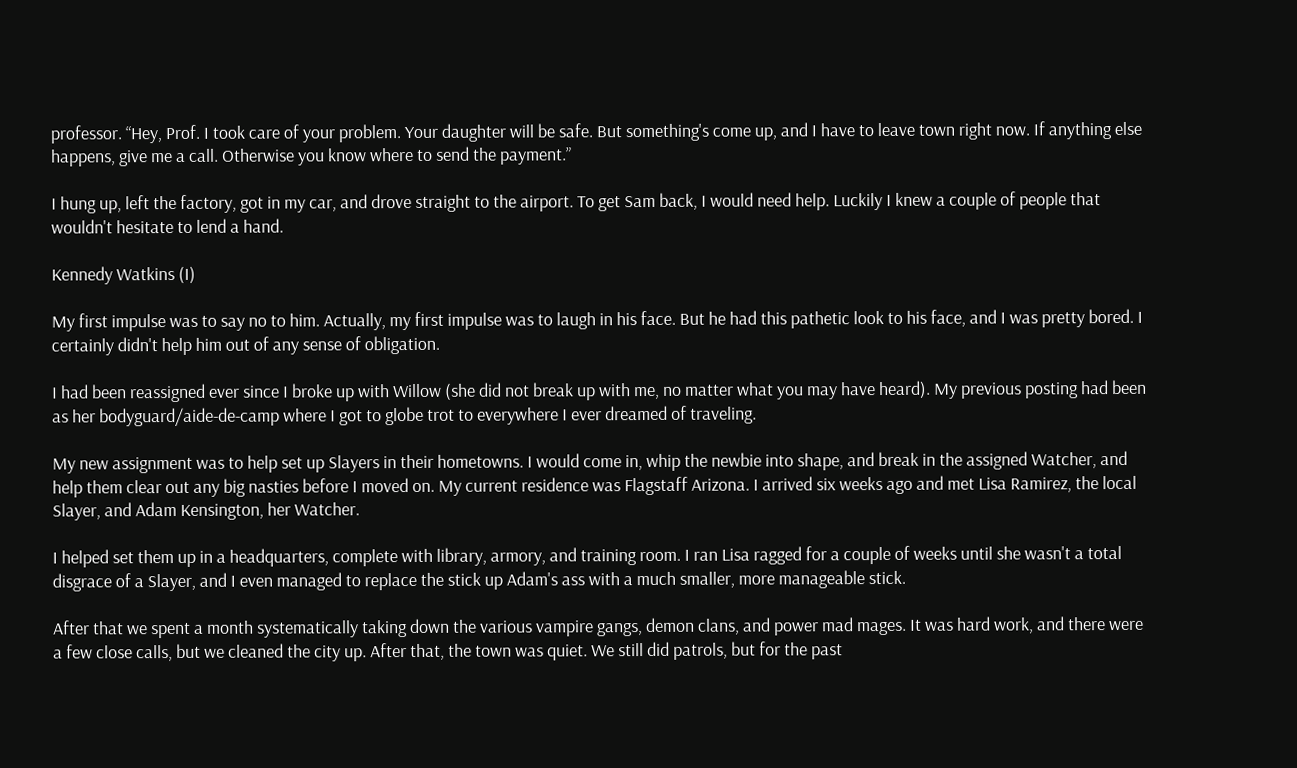professor. “Hey, Prof. I took care of your problem. Your daughter will be safe. But something's come up, and I have to leave town right now. If anything else happens, give me a call. Otherwise you know where to send the payment.”

I hung up, left the factory, got in my car, and drove straight to the airport. To get Sam back, I would need help. Luckily I knew a couple of people that wouldn't hesitate to lend a hand.

Kennedy Watkins (I)

My first impulse was to say no to him. Actually, my first impulse was to laugh in his face. But he had this pathetic look to his face, and I was pretty bored. I certainly didn't help him out of any sense of obligation.

I had been reassigned ever since I broke up with Willow (she did not break up with me, no matter what you may have heard). My previous posting had been as her bodyguard/aide-de-camp where I got to globe trot to everywhere I ever dreamed of traveling.

My new assignment was to help set up Slayers in their hometowns. I would come in, whip the newbie into shape, and break in the assigned Watcher, and help them clear out any big nasties before I moved on. My current residence was Flagstaff Arizona. I arrived six weeks ago and met Lisa Ramirez, the local Slayer, and Adam Kensington, her Watcher.

I helped set them up in a headquarters, complete with library, armory, and training room. I ran Lisa ragged for a couple of weeks until she wasn't a total disgrace of a Slayer, and I even managed to replace the stick up Adam's ass with a much smaller, more manageable stick.

After that we spent a month systematically taking down the various vampire gangs, demon clans, and power mad mages. It was hard work, and there were a few close calls, but we cleaned the city up. After that, the town was quiet. We still did patrols, but for the past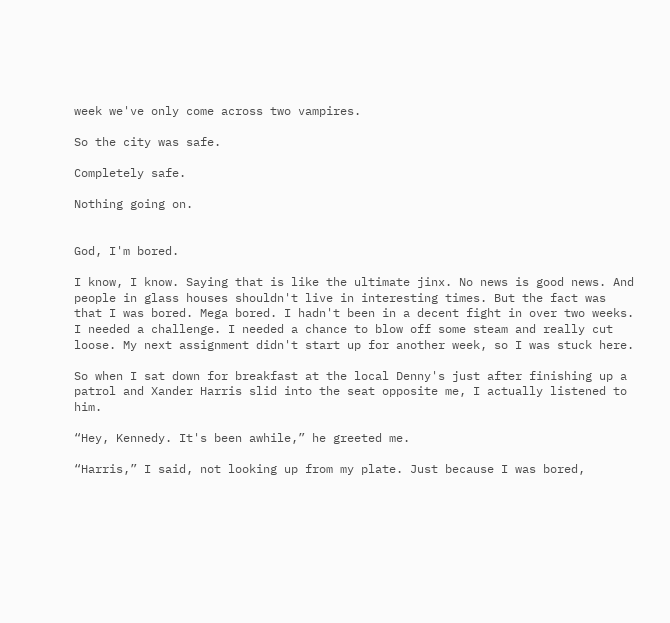week we've only come across two vampires.

So the city was safe.

Completely safe.

Nothing going on.


God, I'm bored.

I know, I know. Saying that is like the ultimate jinx. No news is good news. And people in glass houses shouldn't live in interesting times. But the fact was that I was bored. Mega bored. I hadn't been in a decent fight in over two weeks. I needed a challenge. I needed a chance to blow off some steam and really cut loose. My next assignment didn't start up for another week, so I was stuck here.

So when I sat down for breakfast at the local Denny's just after finishing up a patrol and Xander Harris slid into the seat opposite me, I actually listened to him.

“Hey, Kennedy. It's been awhile,” he greeted me.

“Harris,” I said, not looking up from my plate. Just because I was bored,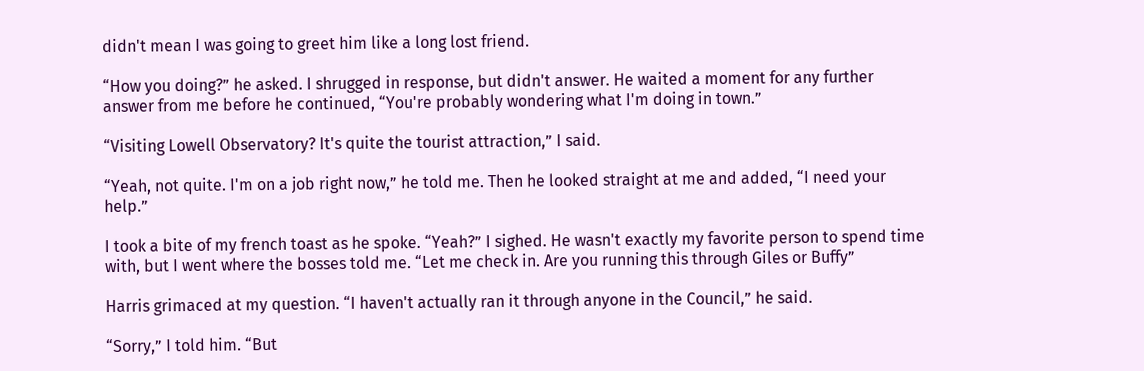didn't mean I was going to greet him like a long lost friend.

“How you doing?” he asked. I shrugged in response, but didn't answer. He waited a moment for any further answer from me before he continued, “You're probably wondering what I'm doing in town.”

“Visiting Lowell Observatory? It's quite the tourist attraction,” I said.

“Yeah, not quite. I'm on a job right now,” he told me. Then he looked straight at me and added, “I need your help.”

I took a bite of my french toast as he spoke. “Yeah?” I sighed. He wasn't exactly my favorite person to spend time with, but I went where the bosses told me. “Let me check in. Are you running this through Giles or Buffy”

Harris grimaced at my question. “I haven't actually ran it through anyone in the Council,” he said.

“Sorry,” I told him. “But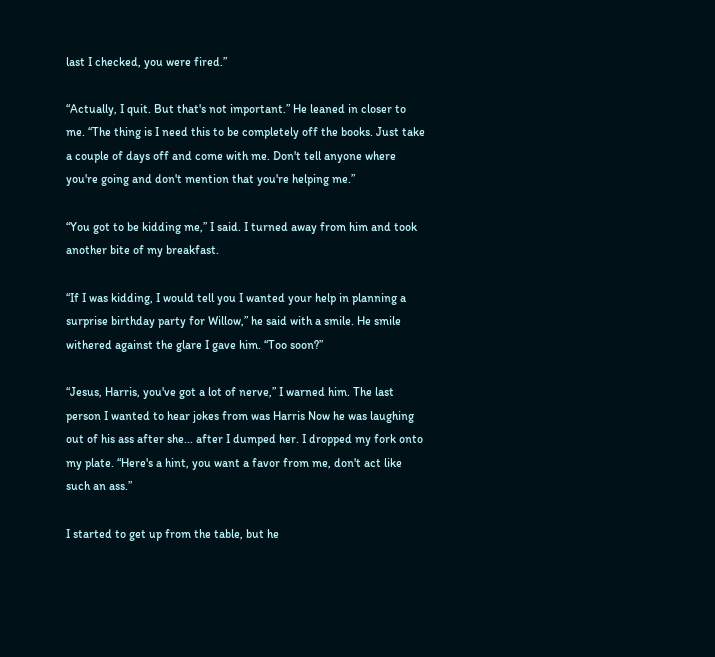last I checked, you were fired.”

“Actually, I quit. But that's not important.” He leaned in closer to me. “The thing is I need this to be completely off the books. Just take a couple of days off and come with me. Don't tell anyone where you're going and don't mention that you're helping me.”

“You got to be kidding me,” I said. I turned away from him and took another bite of my breakfast.

“If I was kidding, I would tell you I wanted your help in planning a surprise birthday party for Willow,” he said with a smile. He smile withered against the glare I gave him. “Too soon?”

“Jesus, Harris, you've got a lot of nerve,” I warned him. The last person I wanted to hear jokes from was Harris Now he was laughing out of his ass after she... after I dumped her. I dropped my fork onto my plate. “Here's a hint, you want a favor from me, don't act like such an ass.”

I started to get up from the table, but he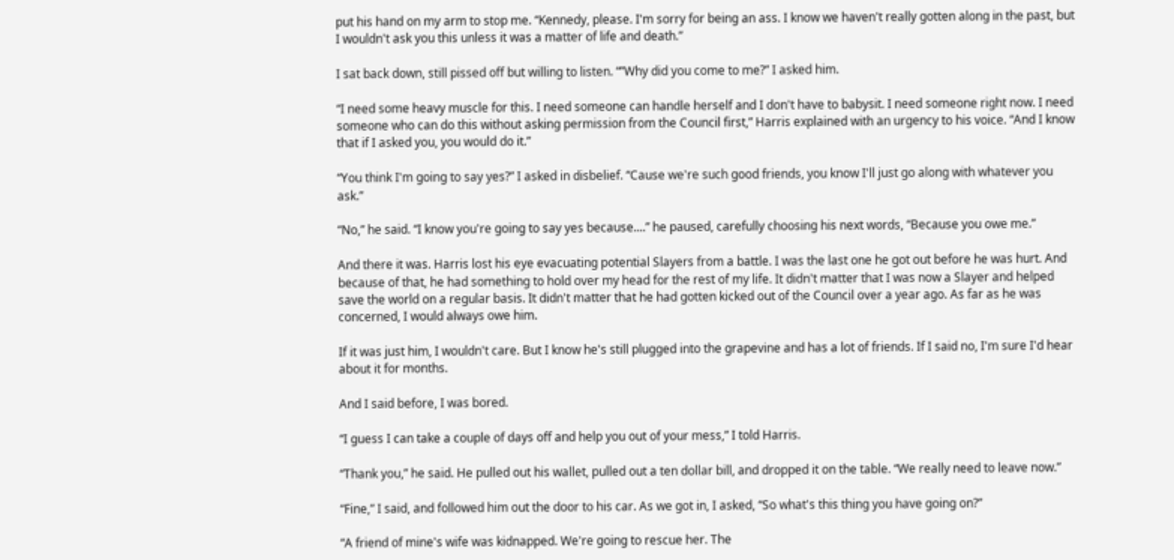put his hand on my arm to stop me. “Kennedy, please. I'm sorry for being an ass. I know we haven't really gotten along in the past, but I wouldn't ask you this unless it was a matter of life and death.”

I sat back down, still pissed off but willing to listen. “”Why did you come to me?” I asked him.

“I need some heavy muscle for this. I need someone can handle herself and I don't have to babysit. I need someone right now. I need someone who can do this without asking permission from the Council first,” Harris explained with an urgency to his voice. “And I know that if I asked you, you would do it.”

“You think I'm going to say yes?” I asked in disbelief. “Cause we're such good friends, you know I'll just go along with whatever you ask.”

“No,” he said. “I know you're going to say yes because....” he paused, carefully choosing his next words, “Because you owe me.”

And there it was. Harris lost his eye evacuating potential Slayers from a battle. I was the last one he got out before he was hurt. And because of that, he had something to hold over my head for the rest of my life. It didn't matter that I was now a Slayer and helped save the world on a regular basis. It didn't matter that he had gotten kicked out of the Council over a year ago. As far as he was concerned, I would always owe him.

If it was just him, I wouldn't care. But I know he's still plugged into the grapevine and has a lot of friends. If I said no, I'm sure I'd hear about it for months.

And I said before, I was bored.

“I guess I can take a couple of days off and help you out of your mess,” I told Harris.

“Thank you,” he said. He pulled out his wallet, pulled out a ten dollar bill, and dropped it on the table. “We really need to leave now.”

“Fine,” I said, and followed him out the door to his car. As we got in, I asked, “So what's this thing you have going on?”

“A friend of mine's wife was kidnapped. We're going to rescue her. The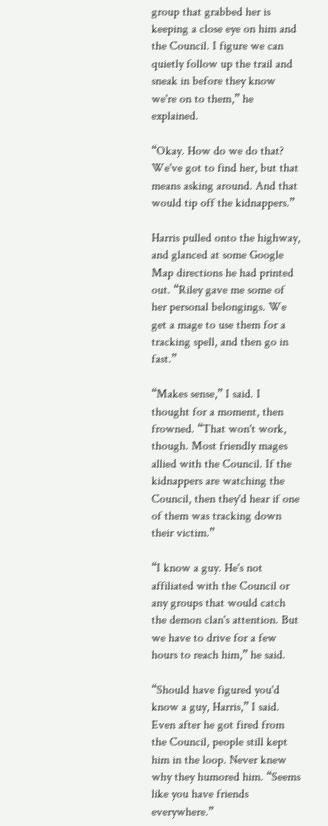group that grabbed her is keeping a close eye on him and the Council. I figure we can quietly follow up the trail and sneak in before they know we're on to them,” he explained.

“Okay. How do we do that? We've got to find her, but that means asking around. And that would tip off the kidnappers.”

Harris pulled onto the highway, and glanced at some Google Map directions he had printed out. “Riley gave me some of her personal belongings. We get a mage to use them for a tracking spell, and then go in fast.”

“Makes sense,” I said. I thought for a moment, then frowned. “That won't work, though. Most friendly mages allied with the Council. If the kidnappers are watching the Council, then they'd hear if one of them was tracking down their victim.”

“I know a guy. He's not affiliated with the Council or any groups that would catch the demon clan's attention. But we have to drive for a few hours to reach him,” he said.

“Should have figured you'd know a guy, Harris,” I said. Even after he got fired from the Council, people still kept him in the loop. Never knew why they humored him. “Seems like you have friends everywhere.”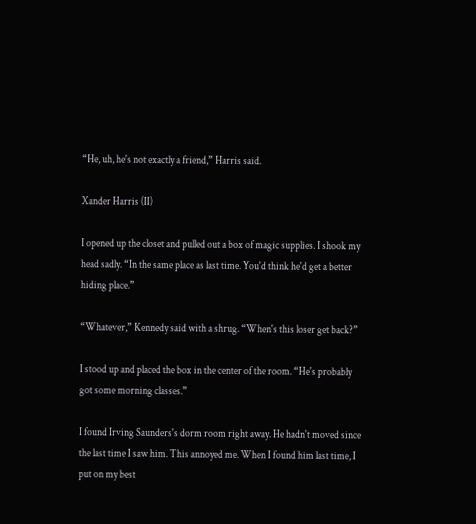“He, uh, he's not exactly a friend,” Harris said.

Xander Harris (II)

I opened up the closet and pulled out a box of magic supplies. I shook my head sadly. “In the same place as last time. You'd think he'd get a better hiding place.”

“Whatever,” Kennedy said with a shrug. “When's this loser get back?”

I stood up and placed the box in the center of the room. “He's probably got some morning classes.”

I found Irving Saunders's dorm room right away. He hadn't moved since the last time I saw him. This annoyed me. When I found him last time, I put on my best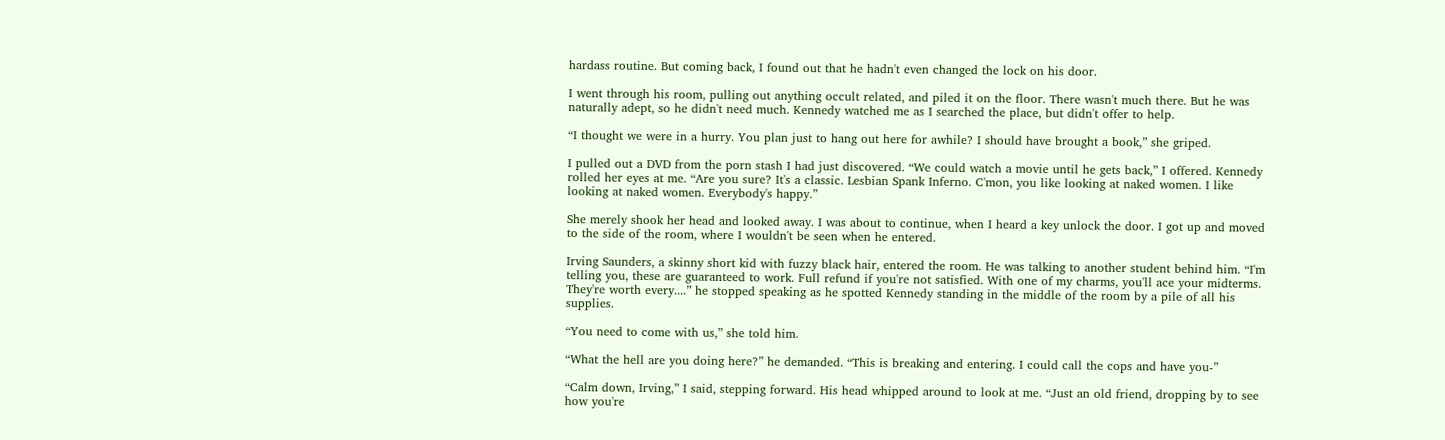hardass routine. But coming back, I found out that he hadn't even changed the lock on his door.

I went through his room, pulling out anything occult related, and piled it on the floor. There wasn't much there. But he was naturally adept, so he didn't need much. Kennedy watched me as I searched the place, but didn't offer to help.

“I thought we were in a hurry. You plan just to hang out here for awhile? I should have brought a book,” she griped.

I pulled out a DVD from the porn stash I had just discovered. “We could watch a movie until he gets back,” I offered. Kennedy rolled her eyes at me. “Are you sure? It's a classic. Lesbian Spank Inferno. C'mon, you like looking at naked women. I like looking at naked women. Everybody's happy.”

She merely shook her head and looked away. I was about to continue, when I heard a key unlock the door. I got up and moved to the side of the room, where I wouldn't be seen when he entered.

Irving Saunders, a skinny short kid with fuzzy black hair, entered the room. He was talking to another student behind him. “I'm telling you, these are guaranteed to work. Full refund if you're not satisfied. With one of my charms, you'll ace your midterms. They're worth every....” he stopped speaking as he spotted Kennedy standing in the middle of the room by a pile of all his supplies.

“You need to come with us,” she told him.

“What the hell are you doing here?” he demanded. “This is breaking and entering. I could call the cops and have you-”

“Calm down, Irving,” I said, stepping forward. His head whipped around to look at me. “Just an old friend, dropping by to see how you're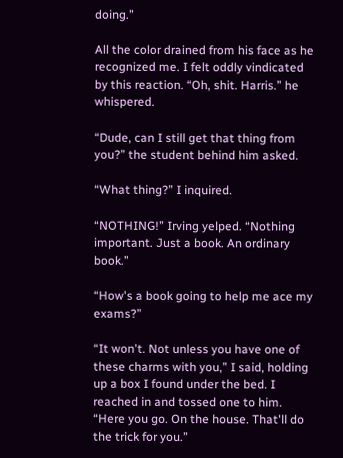doing.”

All the color drained from his face as he recognized me. I felt oddly vindicated by this reaction. “Oh, shit. Harris.” he whispered.

“Dude, can I still get that thing from you?” the student behind him asked.

“What thing?” I inquired.

“NOTHING!” Irving yelped. “Nothing important. Just a book. An ordinary book.”

“How's a book going to help me ace my exams?”

“It won't. Not unless you have one of these charms with you,” I said, holding up a box I found under the bed. I reached in and tossed one to him. “Here you go. On the house. That'll do the trick for you.”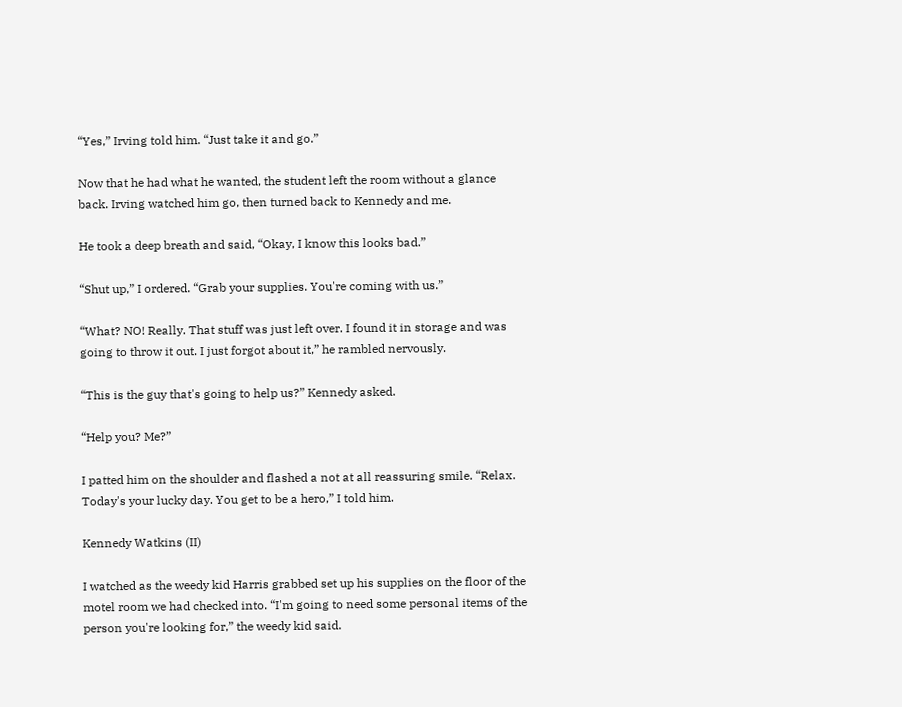“Yes,” Irving told him. “Just take it and go.”

Now that he had what he wanted, the student left the room without a glance back. Irving watched him go, then turned back to Kennedy and me.

He took a deep breath and said, “Okay, I know this looks bad.”

“Shut up,” I ordered. “Grab your supplies. You're coming with us.”

“What? NO! Really. That stuff was just left over. I found it in storage and was going to throw it out. I just forgot about it,” he rambled nervously.

“This is the guy that's going to help us?” Kennedy asked.

“Help you? Me?”

I patted him on the shoulder and flashed a not at all reassuring smile. “Relax. Today's your lucky day. You get to be a hero,” I told him.

Kennedy Watkins (II)

I watched as the weedy kid Harris grabbed set up his supplies on the floor of the motel room we had checked into. “I'm going to need some personal items of the person you're looking for,” the weedy kid said.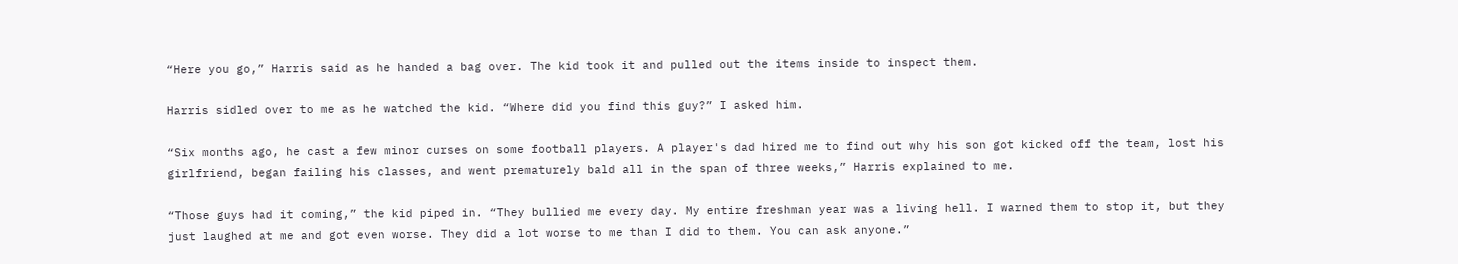“Here you go,” Harris said as he handed a bag over. The kid took it and pulled out the items inside to inspect them.

Harris sidled over to me as he watched the kid. “Where did you find this guy?” I asked him.

“Six months ago, he cast a few minor curses on some football players. A player's dad hired me to find out why his son got kicked off the team, lost his girlfriend, began failing his classes, and went prematurely bald all in the span of three weeks,” Harris explained to me.

“Those guys had it coming,” the kid piped in. “They bullied me every day. My entire freshman year was a living hell. I warned them to stop it, but they just laughed at me and got even worse. They did a lot worse to me than I did to them. You can ask anyone.”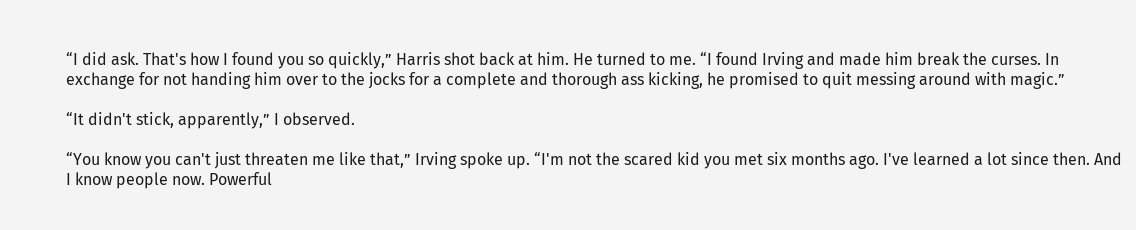“I did ask. That's how I found you so quickly,” Harris shot back at him. He turned to me. “I found Irving and made him break the curses. In exchange for not handing him over to the jocks for a complete and thorough ass kicking, he promised to quit messing around with magic.”

“It didn't stick, apparently,” I observed.

“You know you can't just threaten me like that,” Irving spoke up. “I'm not the scared kid you met six months ago. I've learned a lot since then. And I know people now. Powerful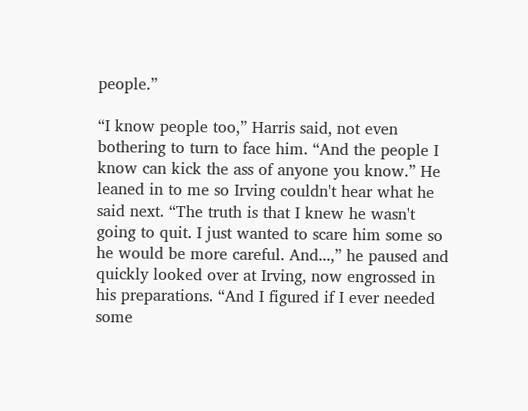people.”

“I know people too,” Harris said, not even bothering to turn to face him. “And the people I know can kick the ass of anyone you know.” He leaned in to me so Irving couldn't hear what he said next. “The truth is that I knew he wasn't going to quit. I just wanted to scare him some so he would be more careful. And...,” he paused and quickly looked over at Irving, now engrossed in his preparations. “And I figured if I ever needed some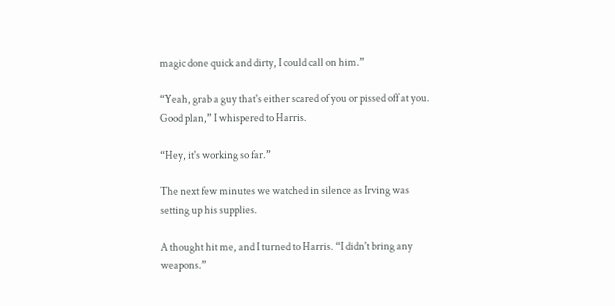magic done quick and dirty, I could call on him.”

“Yeah, grab a guy that's either scared of you or pissed off at you. Good plan,” I whispered to Harris.

“Hey, it's working so far.”

The next few minutes we watched in silence as Irving was setting up his supplies.

A thought hit me, and I turned to Harris. “I didn't bring any weapons.”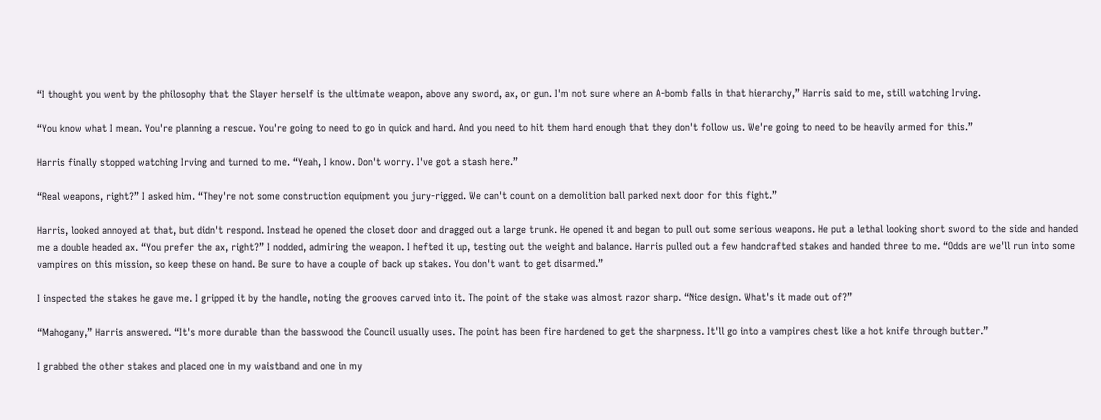“I thought you went by the philosophy that the Slayer herself is the ultimate weapon, above any sword, ax, or gun. I'm not sure where an A-bomb falls in that hierarchy,” Harris said to me, still watching Irving.

“You know what I mean. You're planning a rescue. You're going to need to go in quick and hard. And you need to hit them hard enough that they don't follow us. We're going to need to be heavily armed for this.”

Harris finally stopped watching Irving and turned to me. “Yeah, I know. Don't worry. I've got a stash here.”

“Real weapons, right?” I asked him. “They're not some construction equipment you jury-rigged. We can't count on a demolition ball parked next door for this fight.”

Harris, looked annoyed at that, but didn't respond. Instead he opened the closet door and dragged out a large trunk. He opened it and began to pull out some serious weapons. He put a lethal looking short sword to the side and handed me a double headed ax. “You prefer the ax, right?” I nodded, admiring the weapon. I hefted it up, testing out the weight and balance. Harris pulled out a few handcrafted stakes and handed three to me. “Odds are we'll run into some vampires on this mission, so keep these on hand. Be sure to have a couple of back up stakes. You don't want to get disarmed.”

I inspected the stakes he gave me. I gripped it by the handle, noting the grooves carved into it. The point of the stake was almost razor sharp. “Nice design. What's it made out of?”

“Mahogany,” Harris answered. “It's more durable than the basswood the Council usually uses. The point has been fire hardened to get the sharpness. It'll go into a vampires chest like a hot knife through butter.”

I grabbed the other stakes and placed one in my waistband and one in my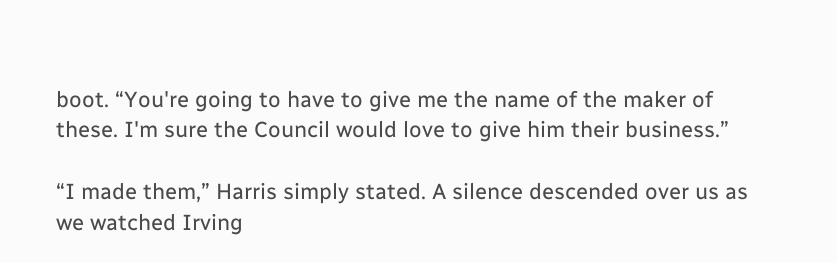boot. “You're going to have to give me the name of the maker of these. I'm sure the Council would love to give him their business.”

“I made them,” Harris simply stated. A silence descended over us as we watched Irving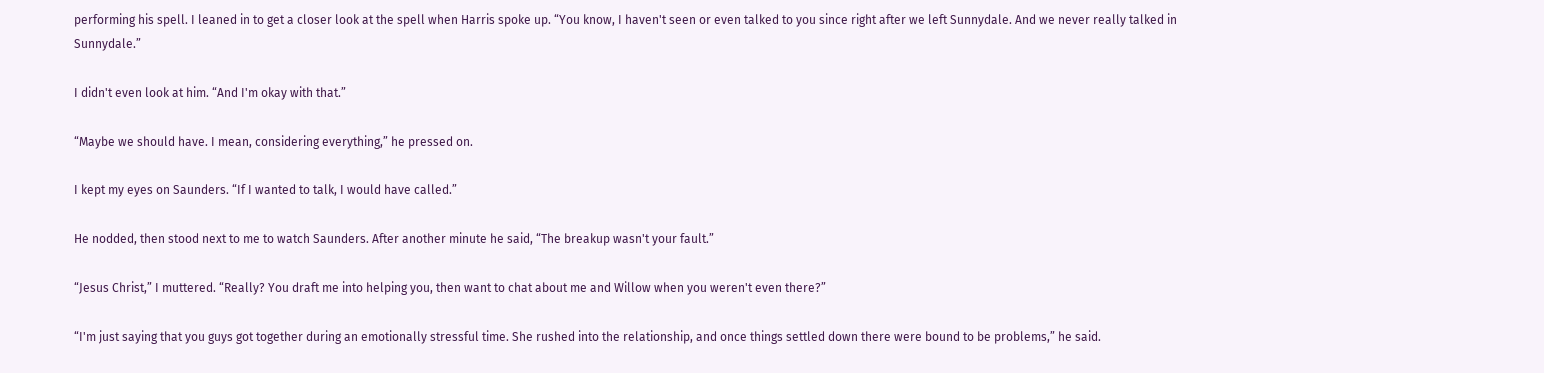performing his spell. I leaned in to get a closer look at the spell when Harris spoke up. “You know, I haven't seen or even talked to you since right after we left Sunnydale. And we never really talked in Sunnydale.”

I didn't even look at him. “And I'm okay with that.”

“Maybe we should have. I mean, considering everything,” he pressed on.

I kept my eyes on Saunders. “If I wanted to talk, I would have called.”

He nodded, then stood next to me to watch Saunders. After another minute he said, “The breakup wasn't your fault.”

“Jesus Christ,” I muttered. “Really? You draft me into helping you, then want to chat about me and Willow when you weren't even there?”

“I'm just saying that you guys got together during an emotionally stressful time. She rushed into the relationship, and once things settled down there were bound to be problems,” he said.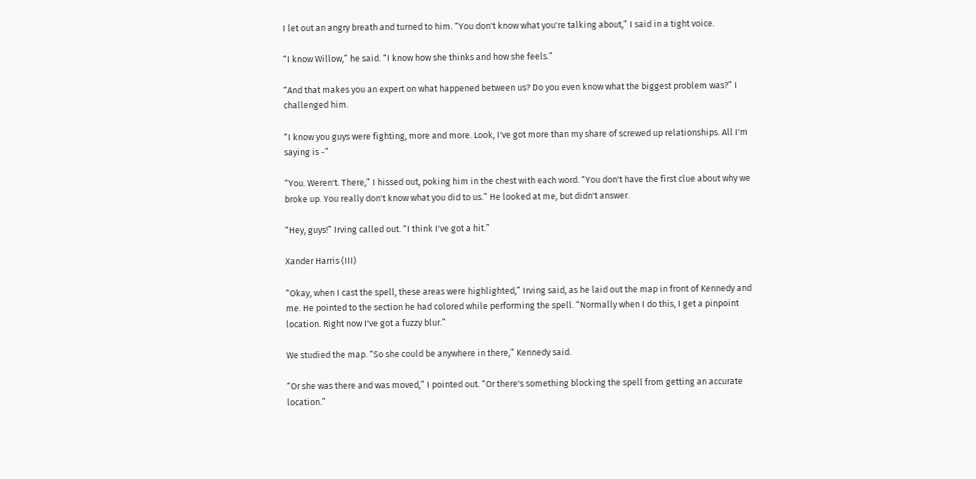I let out an angry breath and turned to him. “You don't know what you're talking about,” I said in a tight voice.

“I know Willow,” he said. “I know how she thinks and how she feels.”

“And that makes you an expert on what happened between us? Do you even know what the biggest problem was?” I challenged him.

“I know you guys were fighting, more and more. Look, I've got more than my share of screwed up relationships. All I'm saying is -”

“You. Weren't. There,” I hissed out, poking him in the chest with each word. “You don't have the first clue about why we broke up. You really don't know what you did to us.” He looked at me, but didn't answer.

“Hey, guys!” Irving called out. “I think I've got a hit.”

Xander Harris (III)

“Okay, when I cast the spell, these areas were highlighted,” Irving said, as he laid out the map in front of Kennedy and me. He pointed to the section he had colored while performing the spell. “Normally when I do this, I get a pinpoint location. Right now I've got a fuzzy blur.”

We studied the map. “So she could be anywhere in there,” Kennedy said.

“Or she was there and was moved,” I pointed out. “Or there's something blocking the spell from getting an accurate location.”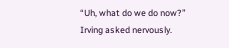“Uh, what do we do now?” Irving asked nervously.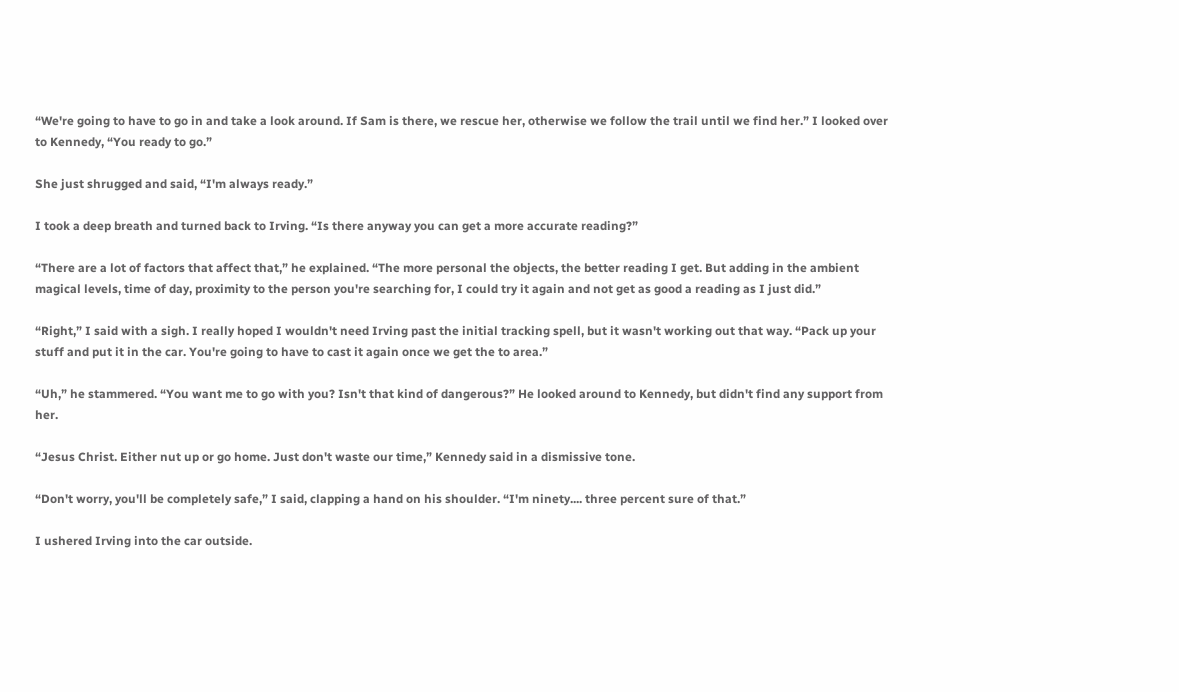“We're going to have to go in and take a look around. If Sam is there, we rescue her, otherwise we follow the trail until we find her.” I looked over to Kennedy, “You ready to go.”

She just shrugged and said, “I'm always ready.”

I took a deep breath and turned back to Irving. “Is there anyway you can get a more accurate reading?”

“There are a lot of factors that affect that,” he explained. “The more personal the objects, the better reading I get. But adding in the ambient magical levels, time of day, proximity to the person you're searching for, I could try it again and not get as good a reading as I just did.”

“Right,” I said with a sigh. I really hoped I wouldn't need Irving past the initial tracking spell, but it wasn't working out that way. “Pack up your stuff and put it in the car. You're going to have to cast it again once we get the to area.”

“Uh,” he stammered. “You want me to go with you? Isn't that kind of dangerous?” He looked around to Kennedy, but didn't find any support from her.

“Jesus Christ. Either nut up or go home. Just don't waste our time,” Kennedy said in a dismissive tone.

“Don't worry, you'll be completely safe,” I said, clapping a hand on his shoulder. “I'm ninety.... three percent sure of that.”

I ushered Irving into the car outside.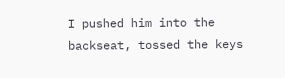I pushed him into the backseat, tossed the keys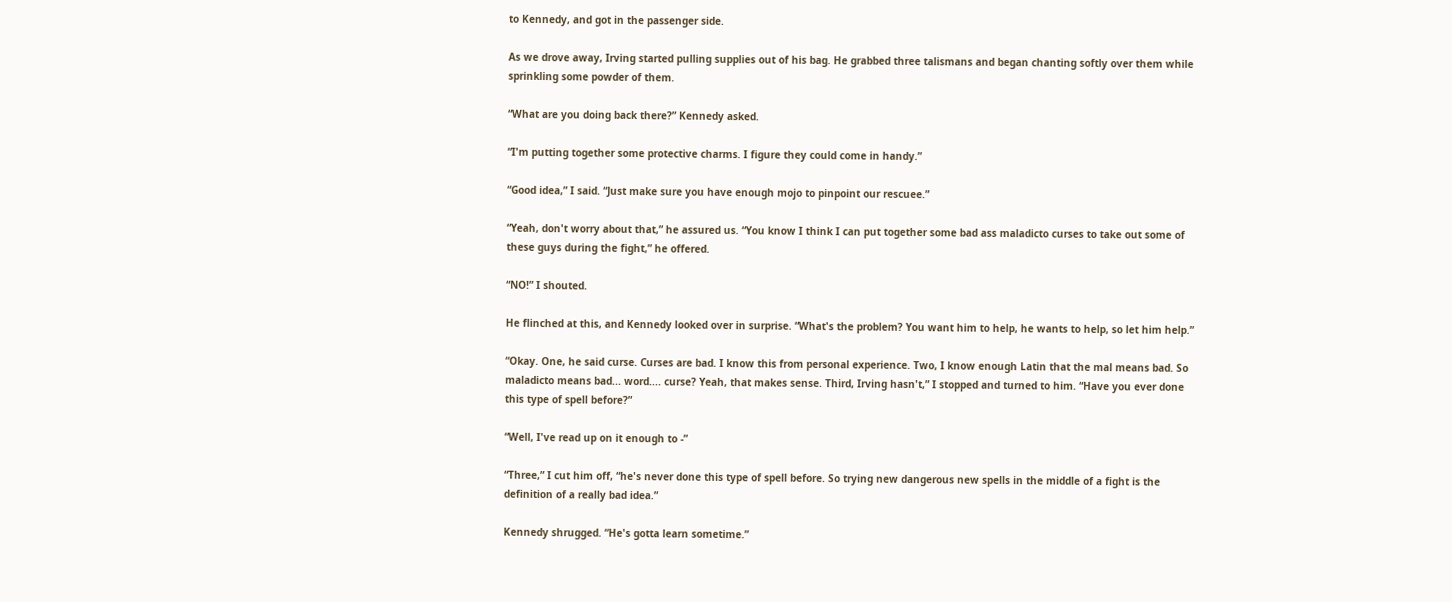to Kennedy, and got in the passenger side.

As we drove away, Irving started pulling supplies out of his bag. He grabbed three talismans and began chanting softly over them while sprinkling some powder of them.

“What are you doing back there?” Kennedy asked.

“I'm putting together some protective charms. I figure they could come in handy.”

“Good idea,” I said. “Just make sure you have enough mojo to pinpoint our rescuee.”

“Yeah, don't worry about that,” he assured us. “You know I think I can put together some bad ass maladicto curses to take out some of these guys during the fight,” he offered.

“NO!” I shouted.

He flinched at this, and Kennedy looked over in surprise. “What's the problem? You want him to help, he wants to help, so let him help.”

“Okay. One, he said curse. Curses are bad. I know this from personal experience. Two, I know enough Latin that the mal means bad. So maladicto means bad... word.... curse? Yeah, that makes sense. Third, Irving hasn't,” I stopped and turned to him. “Have you ever done this type of spell before?”

“Well, I've read up on it enough to -”

“Three,” I cut him off, “he's never done this type of spell before. So trying new dangerous new spells in the middle of a fight is the definition of a really bad idea.”

Kennedy shrugged. “He's gotta learn sometime.”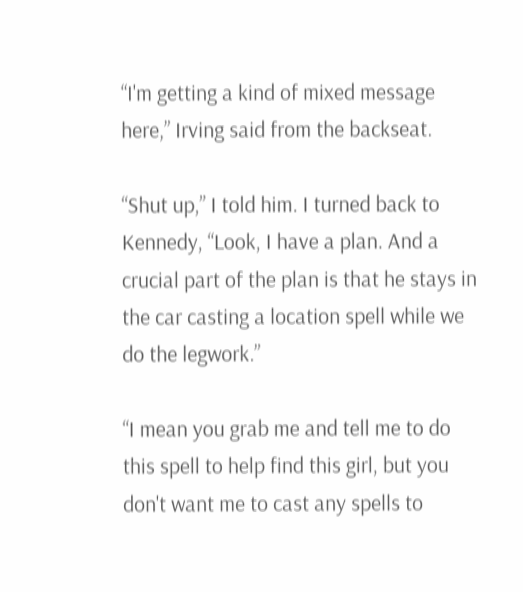“I'm getting a kind of mixed message here,” Irving said from the backseat.

“Shut up,” I told him. I turned back to Kennedy, “Look, I have a plan. And a crucial part of the plan is that he stays in the car casting a location spell while we do the legwork.”

“I mean you grab me and tell me to do this spell to help find this girl, but you don't want me to cast any spells to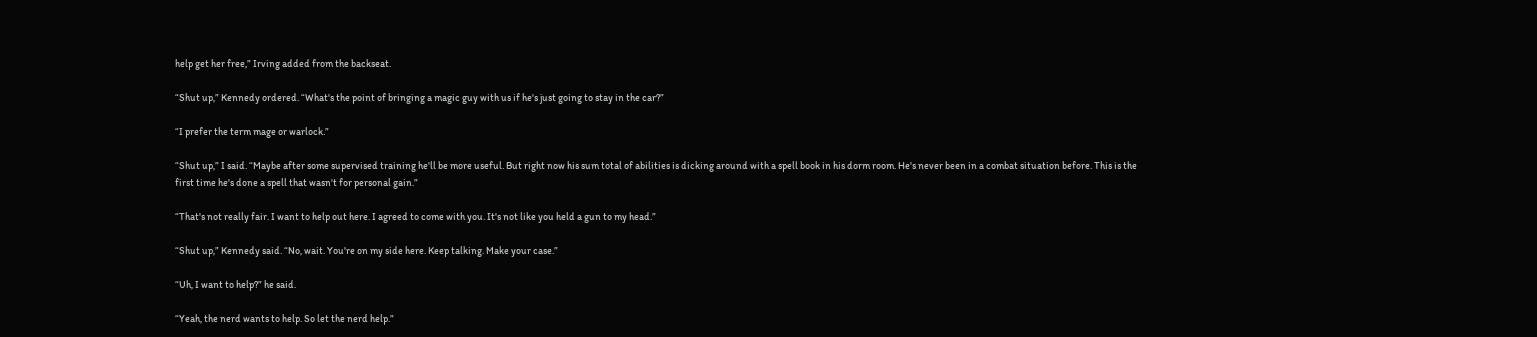help get her free,” Irving added from the backseat.

“Shut up,” Kennedy ordered. “What's the point of bringing a magic guy with us if he's just going to stay in the car?”

“I prefer the term mage or warlock.”

“Shut up,” I said. “Maybe after some supervised training he'll be more useful. But right now his sum total of abilities is dicking around with a spell book in his dorm room. He's never been in a combat situation before. This is the first time he's done a spell that wasn't for personal gain.”

“That's not really fair. I want to help out here. I agreed to come with you. It's not like you held a gun to my head.”

“Shut up,” Kennedy said. “No, wait. You're on my side here. Keep talking. Make your case.”

“Uh, I want to help?” he said.

“Yeah, the nerd wants to help. So let the nerd help.”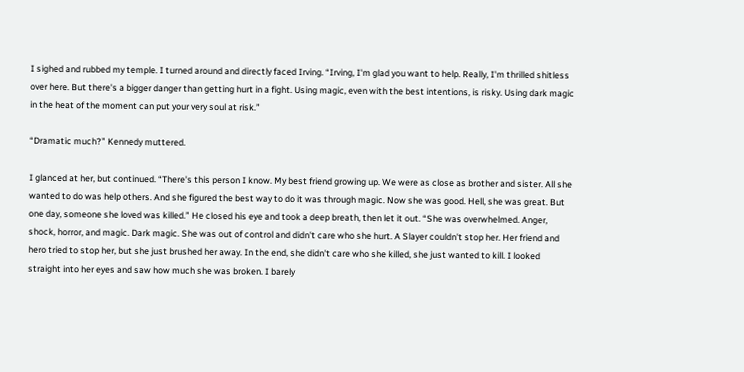I sighed and rubbed my temple. I turned around and directly faced Irving. “Irving, I'm glad you want to help. Really, I'm thrilled shitless over here. But there's a bigger danger than getting hurt in a fight. Using magic, even with the best intentions, is risky. Using dark magic in the heat of the moment can put your very soul at risk.”

“Dramatic much?” Kennedy muttered.

I glanced at her, but continued. “There's this person I know. My best friend growing up. We were as close as brother and sister. All she wanted to do was help others. And she figured the best way to do it was through magic. Now she was good. Hell, she was great. But one day, someone she loved was killed.” He closed his eye and took a deep breath, then let it out. “She was overwhelmed. Anger, shock, horror, and magic. Dark magic. She was out of control and didn't care who she hurt. A Slayer couldn't stop her. Her friend and hero tried to stop her, but she just brushed her away. In the end, she didn't care who she killed, she just wanted to kill. I looked straight into her eyes and saw how much she was broken. I barely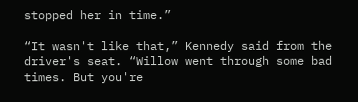stopped her in time.”

“It wasn't like that,” Kennedy said from the driver's seat. “Willow went through some bad times. But you're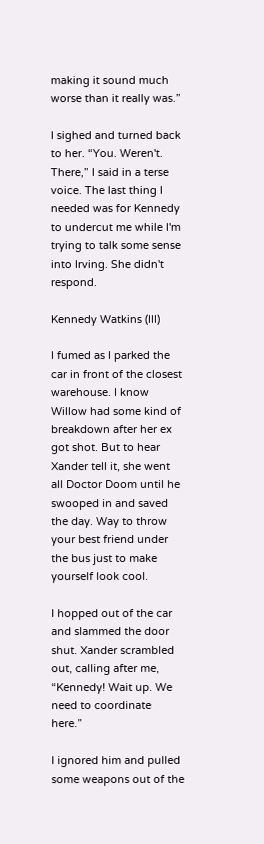making it sound much worse than it really was.”

I sighed and turned back to her. “You. Weren't. There,” I said in a terse voice. The last thing I needed was for Kennedy to undercut me while I'm trying to talk some sense into Irving. She didn't respond.

Kennedy Watkins (III)

I fumed as I parked the car in front of the closest warehouse. I know Willow had some kind of breakdown after her ex got shot. But to hear Xander tell it, she went all Doctor Doom until he swooped in and saved the day. Way to throw your best friend under the bus just to make yourself look cool.

I hopped out of the car and slammed the door shut. Xander scrambled out, calling after me, “Kennedy! Wait up. We need to coordinate here.”

I ignored him and pulled some weapons out of the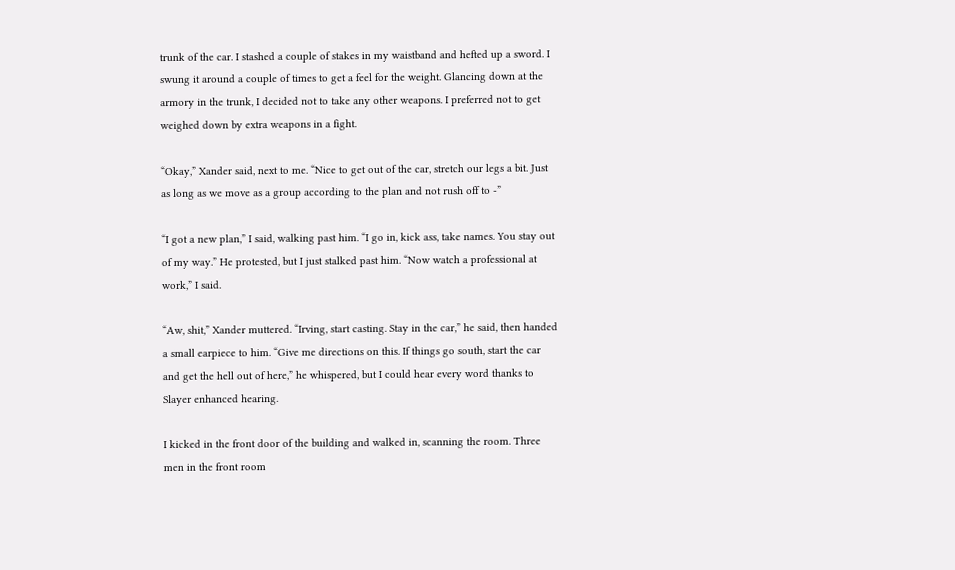trunk of the car. I stashed a couple of stakes in my waistband and hefted up a sword. I swung it around a couple of times to get a feel for the weight. Glancing down at the armory in the trunk, I decided not to take any other weapons. I preferred not to get weighed down by extra weapons in a fight.

“Okay,” Xander said, next to me. “Nice to get out of the car, stretch our legs a bit. Just as long as we move as a group according to the plan and not rush off to -”

“I got a new plan,” I said, walking past him. “I go in, kick ass, take names. You stay out of my way.” He protested, but I just stalked past him. “Now watch a professional at work,” I said.

“Aw, shit,” Xander muttered. “Irving, start casting. Stay in the car,” he said, then handed a small earpiece to him. “Give me directions on this. If things go south, start the car and get the hell out of here,” he whispered, but I could hear every word thanks to Slayer enhanced hearing.

I kicked in the front door of the building and walked in, scanning the room. Three men in the front room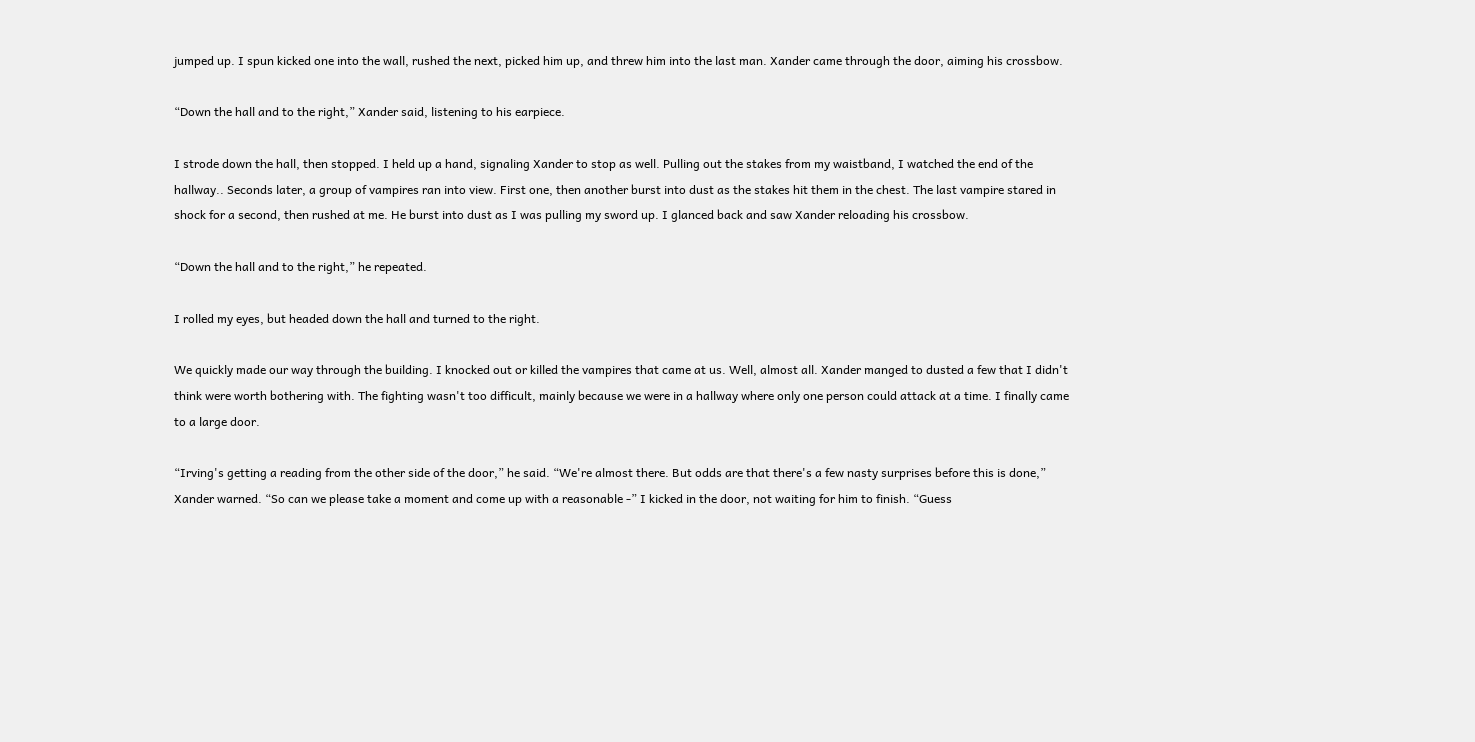jumped up. I spun kicked one into the wall, rushed the next, picked him up, and threw him into the last man. Xander came through the door, aiming his crossbow.

“Down the hall and to the right,” Xander said, listening to his earpiece.

I strode down the hall, then stopped. I held up a hand, signaling Xander to stop as well. Pulling out the stakes from my waistband, I watched the end of the hallway.. Seconds later, a group of vampires ran into view. First one, then another burst into dust as the stakes hit them in the chest. The last vampire stared in shock for a second, then rushed at me. He burst into dust as I was pulling my sword up. I glanced back and saw Xander reloading his crossbow.

“Down the hall and to the right,” he repeated.

I rolled my eyes, but headed down the hall and turned to the right.

We quickly made our way through the building. I knocked out or killed the vampires that came at us. Well, almost all. Xander manged to dusted a few that I didn't think were worth bothering with. The fighting wasn't too difficult, mainly because we were in a hallway where only one person could attack at a time. I finally came to a large door.

“Irving's getting a reading from the other side of the door,” he said. “We're almost there. But odds are that there's a few nasty surprises before this is done,” Xander warned. “So can we please take a moment and come up with a reasonable -” I kicked in the door, not waiting for him to finish. “Guess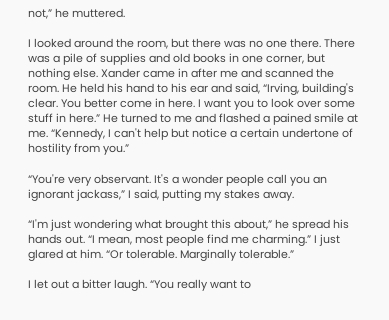not,” he muttered.

I looked around the room, but there was no one there. There was a pile of supplies and old books in one corner, but nothing else. Xander came in after me and scanned the room. He held his hand to his ear and said, “Irving, building's clear. You better come in here. I want you to look over some stuff in here.” He turned to me and flashed a pained smile at me. “Kennedy, I can't help but notice a certain undertone of hostility from you.”

“You're very observant. It's a wonder people call you an ignorant jackass,” I said, putting my stakes away.

“I'm just wondering what brought this about,” he spread his hands out. “I mean, most people find me charming.” I just glared at him. “Or tolerable. Marginally tolerable.”

I let out a bitter laugh. “You really want to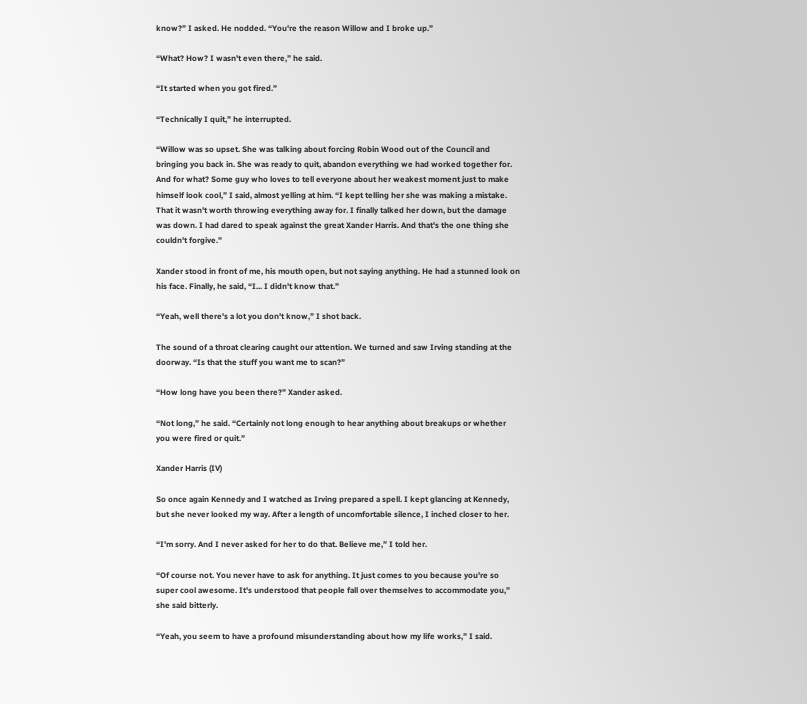know?” I asked. He nodded. “You're the reason Willow and I broke up.”

“What? How? I wasn't even there,” he said.

“It started when you got fired.”

“Technically I quit,” he interrupted.

“Willow was so upset. She was talking about forcing Robin Wood out of the Council and bringing you back in. She was ready to quit, abandon everything we had worked together for. And for what? Some guy who loves to tell everyone about her weakest moment just to make himself look cool,” I said, almost yelling at him. “I kept telling her she was making a mistake. That it wasn't worth throwing everything away for. I finally talked her down, but the damage was down. I had dared to speak against the great Xander Harris. And that's the one thing she couldn't forgive.”

Xander stood in front of me, his mouth open, but not saying anything. He had a stunned look on his face. Finally, he said, “I... I didn't know that.”

“Yeah, well there's a lot you don't know,” I shot back.

The sound of a throat clearing caught our attention. We turned and saw Irving standing at the doorway. “Is that the stuff you want me to scan?”

“How long have you been there?” Xander asked.

“Not long,” he said. “Certainly not long enough to hear anything about breakups or whether you were fired or quit.”

Xander Harris (IV)

So once again Kennedy and I watched as Irving prepared a spell. I kept glancing at Kennedy, but she never looked my way. After a length of uncomfortable silence, I inched closer to her.

“I'm sorry. And I never asked for her to do that. Believe me,” I told her.

“Of course not. You never have to ask for anything. It just comes to you because you're so super cool awesome. It's understood that people fall over themselves to accommodate you,” she said bitterly.

“Yeah, you seem to have a profound misunderstanding about how my life works,” I said.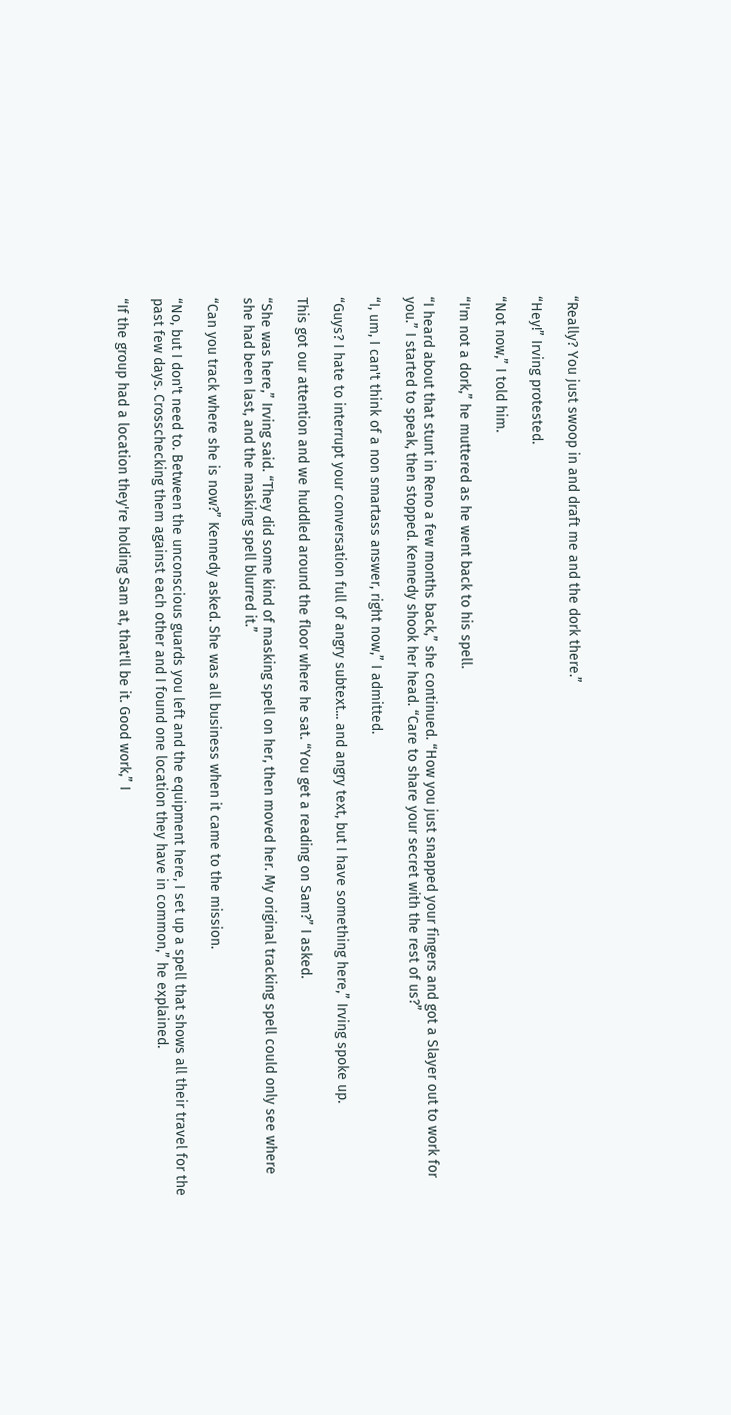“Really? You just swoop in and draft me and the dork there.”

“Hey!” Irving protested.

“Not now,” I told him.

“I'm not a dork,” he muttered as he went back to his spell.

“I heard about that stunt in Reno a few months back,” she continued. “How you just snapped your fingers and got a Slayer out to work for you.” I started to speak, then stopped. Kennedy shook her head. “Care to share your secret with the rest of us?”

“I, um, I can't think of a non smartass answer, right now,” I admitted.

“Guys? I hate to interrupt your conversation full of angry subtext... and angry text, but I have something here,” Irving spoke up.

This got our attention and we huddled around the floor where he sat. “You get a reading on Sam?” I asked.

“She was here,” Irving said. “They did some kind of masking spell on her, then moved her. My original tracking spell could only see where she had been last, and the masking spell blurred it.”

“Can you track where she is now?” Kennedy asked. She was all business when it came to the mission.

“No, but I don't need to. Between the unconscious guards you left and the equipment here, I set up a spell that shows all their travel for the past few days. Crosschecking them against each other and I found one location they have in common,” he explained.

“If the group had a location they're holding Sam at, that'll be it. Good work,” I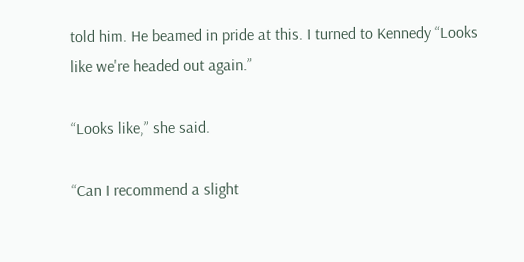told him. He beamed in pride at this. I turned to Kennedy “Looks like we're headed out again.”

“Looks like,” she said.

“Can I recommend a slight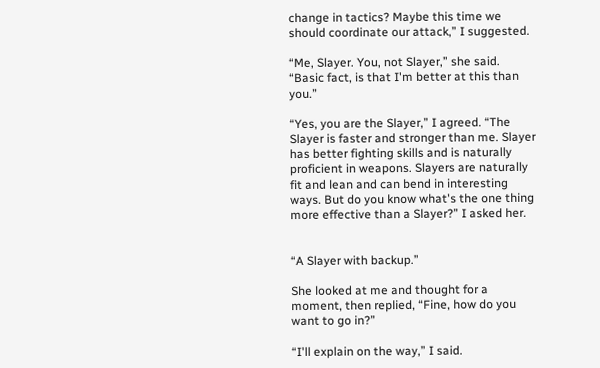change in tactics? Maybe this time we should coordinate our attack,” I suggested.

“Me, Slayer. You, not Slayer,” she said. “Basic fact, is that I'm better at this than you.”

“Yes, you are the Slayer,” I agreed. “The Slayer is faster and stronger than me. Slayer has better fighting skills and is naturally proficient in weapons. Slayers are naturally fit and lean and can bend in interesting ways. But do you know what's the one thing more effective than a Slayer?” I asked her.


“A Slayer with backup.”

She looked at me and thought for a moment, then replied, “Fine, how do you want to go in?”

“I'll explain on the way,” I said.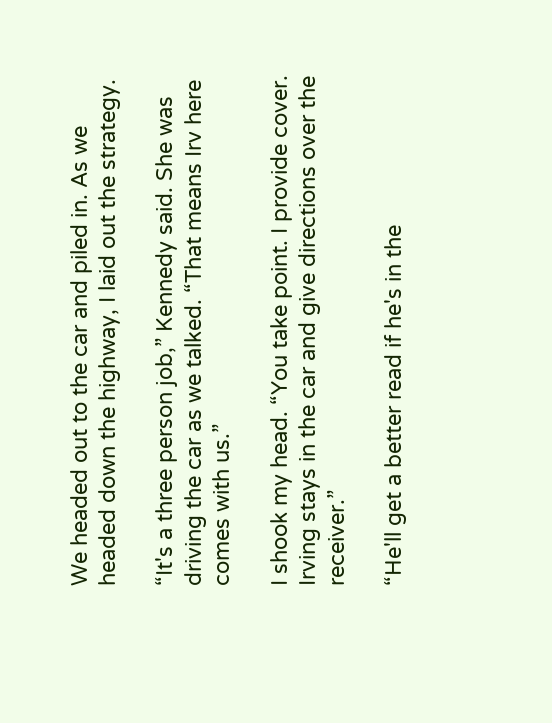We headed out to the car and piled in. As we headed down the highway, I laid out the strategy.

“It's a three person job,” Kennedy said. She was driving the car as we talked. “That means Irv here comes with us.”

I shook my head. “You take point. I provide cover. Irving stays in the car and give directions over the receiver.”

“He'll get a better read if he's in the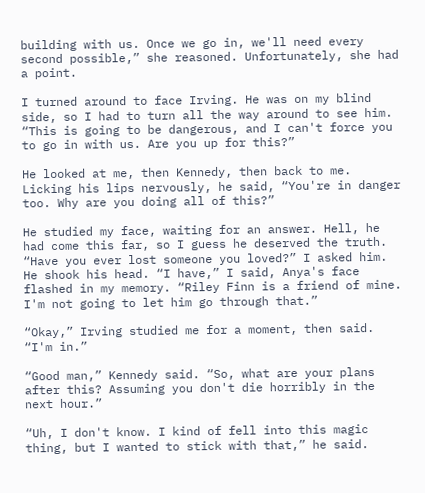building with us. Once we go in, we'll need every second possible,” she reasoned. Unfortunately, she had a point.

I turned around to face Irving. He was on my blind side, so I had to turn all the way around to see him. “This is going to be dangerous, and I can't force you to go in with us. Are you up for this?”

He looked at me, then Kennedy, then back to me. Licking his lips nervously, he said, “You're in danger too. Why are you doing all of this?”

He studied my face, waiting for an answer. Hell, he had come this far, so I guess he deserved the truth. “Have you ever lost someone you loved?” I asked him. He shook his head. “I have,” I said, Anya's face flashed in my memory. “Riley Finn is a friend of mine. I'm not going to let him go through that.”

“Okay,” Irving studied me for a moment, then said. “I'm in.”

“Good man,” Kennedy said. “So, what are your plans after this? Assuming you don't die horribly in the next hour.”

“Uh, I don't know. I kind of fell into this magic thing, but I wanted to stick with that,” he said.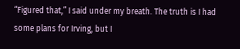“Figured that,” I said under my breath. The truth is I had some plans for Irving, but I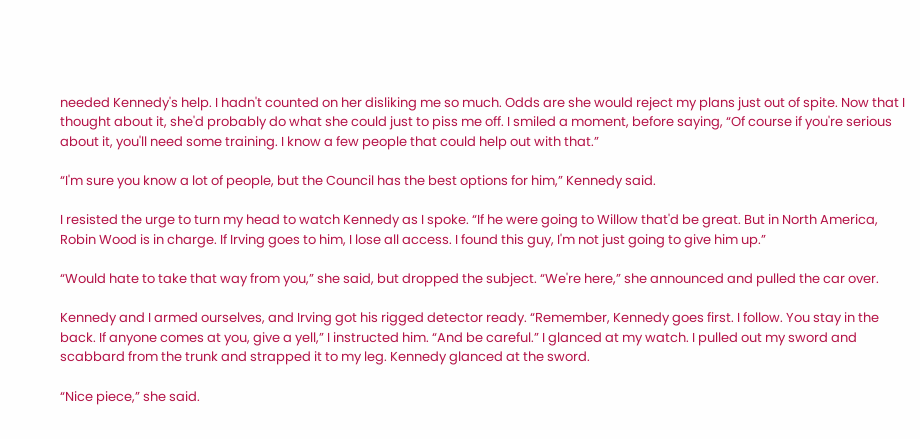needed Kennedy's help. I hadn't counted on her disliking me so much. Odds are she would reject my plans just out of spite. Now that I thought about it, she'd probably do what she could just to piss me off. I smiled a moment, before saying, “Of course if you're serious about it, you'll need some training. I know a few people that could help out with that.”

“I'm sure you know a lot of people, but the Council has the best options for him,” Kennedy said.

I resisted the urge to turn my head to watch Kennedy as I spoke. “If he were going to Willow that'd be great. But in North America, Robin Wood is in charge. If Irving goes to him, I lose all access. I found this guy, I'm not just going to give him up.”

“Would hate to take that way from you,” she said, but dropped the subject. “We're here,” she announced and pulled the car over.

Kennedy and I armed ourselves, and Irving got his rigged detector ready. “Remember, Kennedy goes first. I follow. You stay in the back. If anyone comes at you, give a yell,” I instructed him. “And be careful.” I glanced at my watch. I pulled out my sword and scabbard from the trunk and strapped it to my leg. Kennedy glanced at the sword.

“Nice piece,” she said.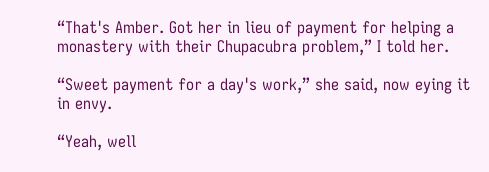“That's Amber. Got her in lieu of payment for helping a monastery with their Chupacubra problem,” I told her.

“Sweet payment for a day's work,” she said, now eying it in envy.

“Yeah, well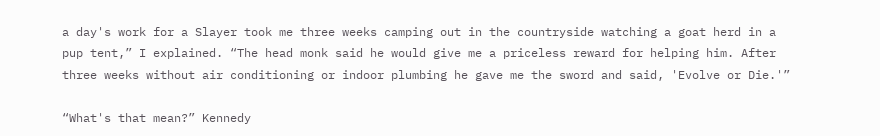a day's work for a Slayer took me three weeks camping out in the countryside watching a goat herd in a pup tent,” I explained. “The head monk said he would give me a priceless reward for helping him. After three weeks without air conditioning or indoor plumbing he gave me the sword and said, 'Evolve or Die.'”

“What's that mean?” Kennedy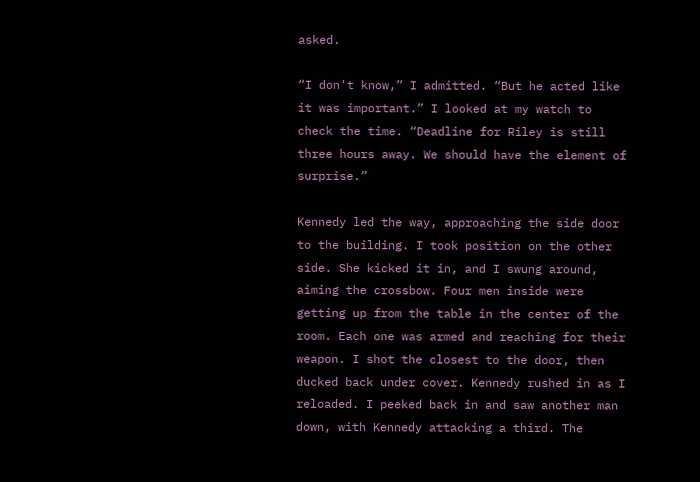asked.

“I don't know,” I admitted. “But he acted like it was important.” I looked at my watch to check the time. “Deadline for Riley is still three hours away. We should have the element of surprise.”

Kennedy led the way, approaching the side door to the building. I took position on the other side. She kicked it in, and I swung around, aiming the crossbow. Four men inside were getting up from the table in the center of the room. Each one was armed and reaching for their weapon. I shot the closest to the door, then ducked back under cover. Kennedy rushed in as I reloaded. I peeked back in and saw another man down, with Kennedy attacking a third. The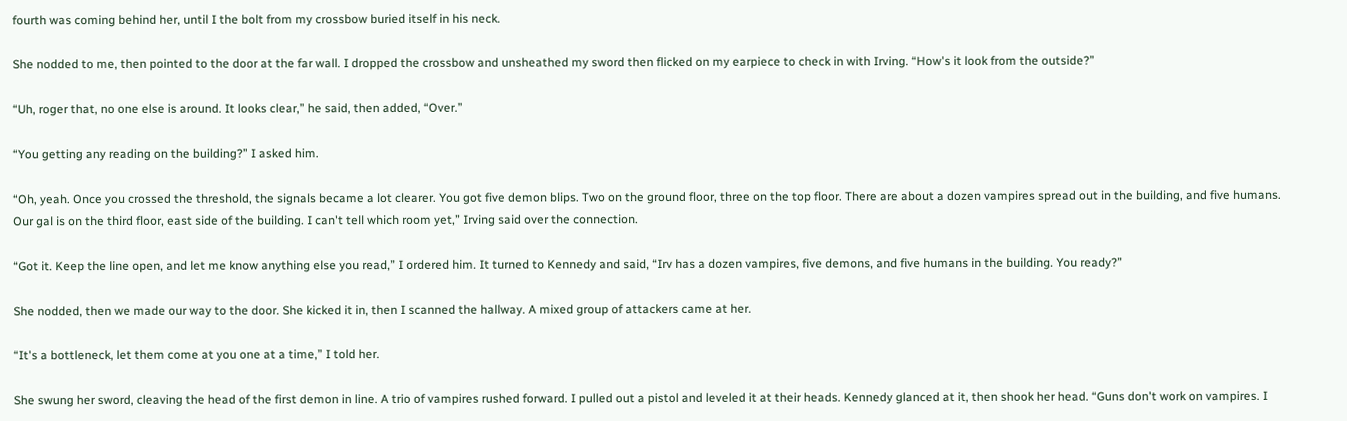fourth was coming behind her, until I the bolt from my crossbow buried itself in his neck.

She nodded to me, then pointed to the door at the far wall. I dropped the crossbow and unsheathed my sword then flicked on my earpiece to check in with Irving. “How's it look from the outside?”

“Uh, roger that, no one else is around. It looks clear,” he said, then added, “Over.”

“You getting any reading on the building?” I asked him.

“Oh, yeah. Once you crossed the threshold, the signals became a lot clearer. You got five demon blips. Two on the ground floor, three on the top floor. There are about a dozen vampires spread out in the building, and five humans. Our gal is on the third floor, east side of the building. I can't tell which room yet,” Irving said over the connection.

“Got it. Keep the line open, and let me know anything else you read,” I ordered him. It turned to Kennedy and said, “Irv has a dozen vampires, five demons, and five humans in the building. You ready?”

She nodded, then we made our way to the door. She kicked it in, then I scanned the hallway. A mixed group of attackers came at her.

“It's a bottleneck, let them come at you one at a time,” I told her.

She swung her sword, cleaving the head of the first demon in line. A trio of vampires rushed forward. I pulled out a pistol and leveled it at their heads. Kennedy glanced at it, then shook her head. “Guns don't work on vampires. I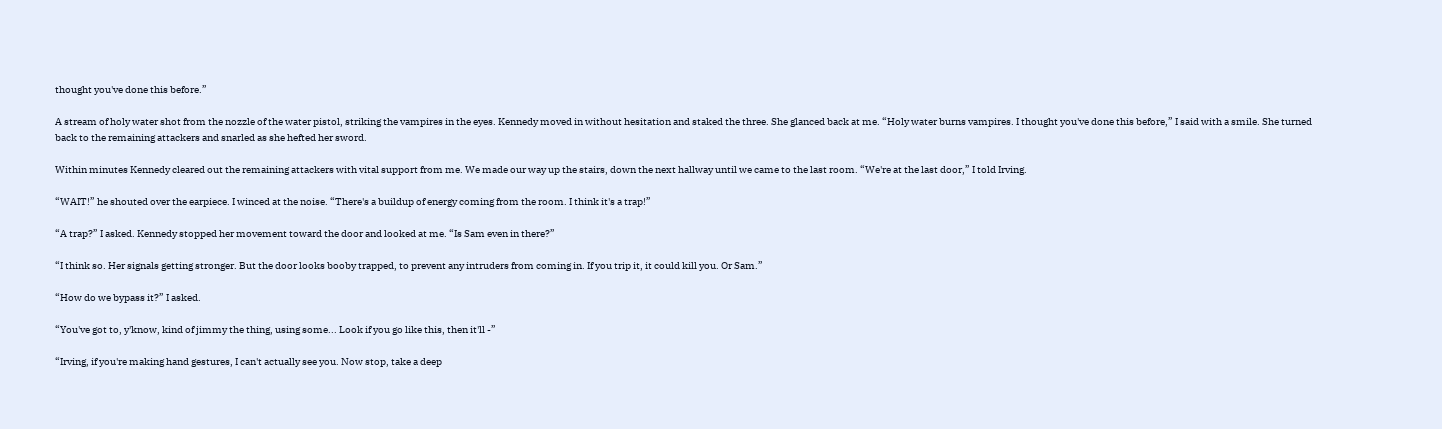thought you've done this before.”

A stream of holy water shot from the nozzle of the water pistol, striking the vampires in the eyes. Kennedy moved in without hesitation and staked the three. She glanced back at me. “Holy water burns vampires. I thought you've done this before,” I said with a smile. She turned back to the remaining attackers and snarled as she hefted her sword.

Within minutes Kennedy cleared out the remaining attackers with vital support from me. We made our way up the stairs, down the next hallway until we came to the last room. “We're at the last door,” I told Irving.

“WAIT!” he shouted over the earpiece. I winced at the noise. “There's a buildup of energy coming from the room. I think it's a trap!”

“A trap?” I asked. Kennedy stopped her movement toward the door and looked at me. “Is Sam even in there?”

“I think so. Her signals getting stronger. But the door looks booby trapped, to prevent any intruders from coming in. If you trip it, it could kill you. Or Sam.”

“How do we bypass it?” I asked.

“You've got to, y'know, kind of jimmy the thing, using some... Look if you go like this, then it'll -”

“Irving, if you're making hand gestures, I can't actually see you. Now stop, take a deep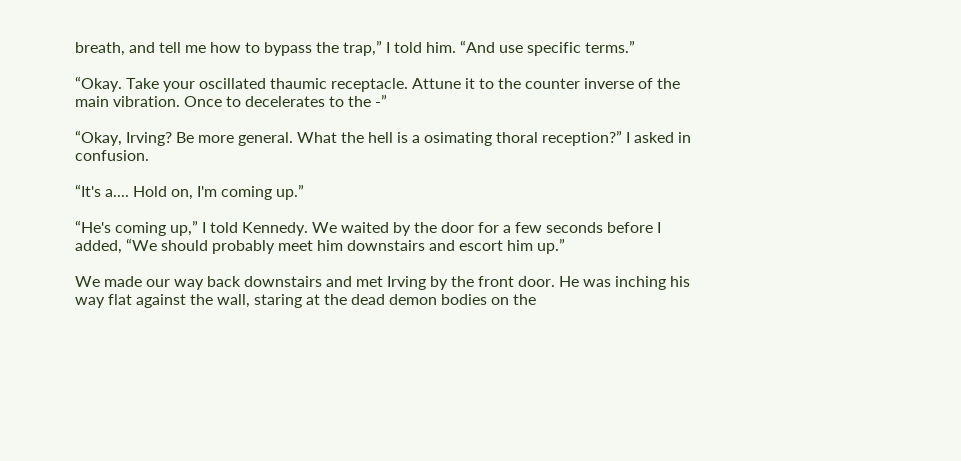breath, and tell me how to bypass the trap,” I told him. “And use specific terms.”

“Okay. Take your oscillated thaumic receptacle. Attune it to the counter inverse of the main vibration. Once to decelerates to the -”

“Okay, Irving? Be more general. What the hell is a osimating thoral reception?” I asked in confusion.

“It's a.... Hold on, I'm coming up.”

“He's coming up,” I told Kennedy. We waited by the door for a few seconds before I added, “We should probably meet him downstairs and escort him up.”

We made our way back downstairs and met Irving by the front door. He was inching his way flat against the wall, staring at the dead demon bodies on the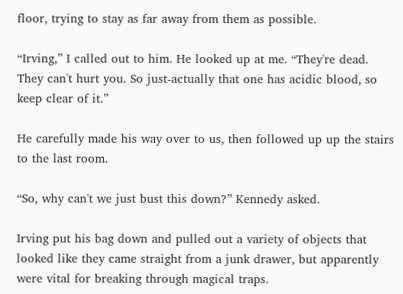floor, trying to stay as far away from them as possible.

“Irving,” I called out to him. He looked up at me. “They're dead. They can't hurt you. So just-actually that one has acidic blood, so keep clear of it.”

He carefully made his way over to us, then followed up up the stairs to the last room.

“So, why can't we just bust this down?” Kennedy asked.

Irving put his bag down and pulled out a variety of objects that looked like they came straight from a junk drawer, but apparently were vital for breaking through magical traps.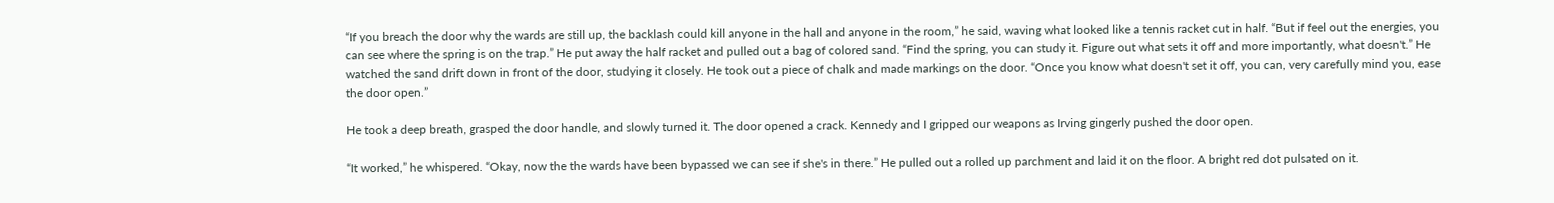“If you breach the door why the wards are still up, the backlash could kill anyone in the hall and anyone in the room,” he said, waving what looked like a tennis racket cut in half. “But if feel out the energies, you can see where the spring is on the trap.” He put away the half racket and pulled out a bag of colored sand. “Find the spring, you can study it. Figure out what sets it off and more importantly, what doesn't.” He watched the sand drift down in front of the door, studying it closely. He took out a piece of chalk and made markings on the door. “Once you know what doesn't set it off, you can, very carefully mind you, ease the door open.”

He took a deep breath, grasped the door handle, and slowly turned it. The door opened a crack. Kennedy and I gripped our weapons as Irving gingerly pushed the door open.

“It worked,” he whispered. “Okay, now the the wards have been bypassed we can see if she's in there.” He pulled out a rolled up parchment and laid it on the floor. A bright red dot pulsated on it.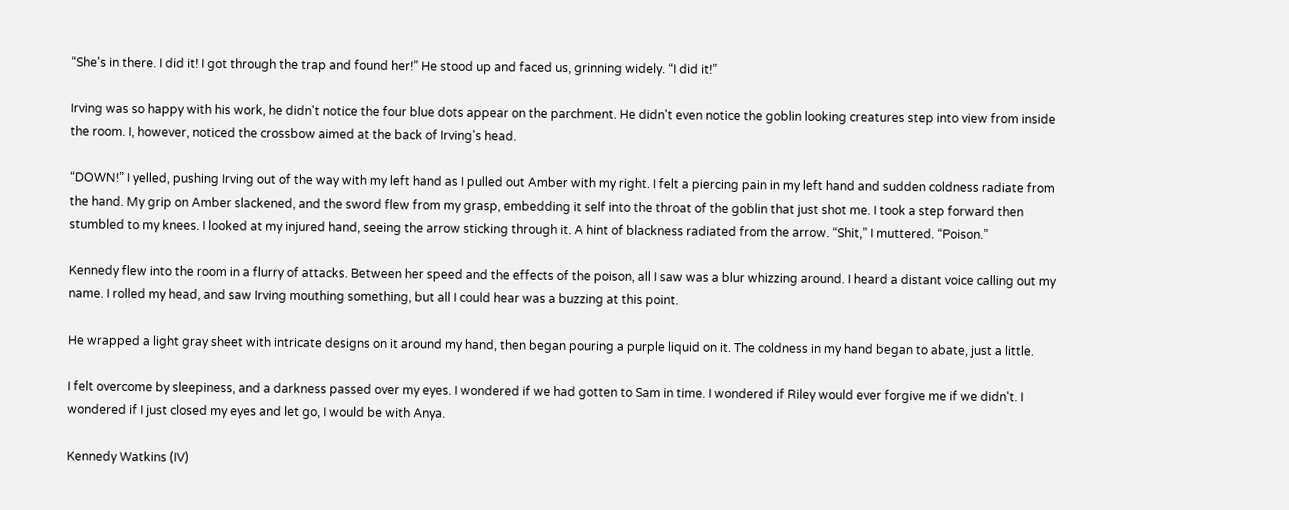“She's in there. I did it! I got through the trap and found her!” He stood up and faced us, grinning widely. “I did it!”

Irving was so happy with his work, he didn't notice the four blue dots appear on the parchment. He didn't even notice the goblin looking creatures step into view from inside the room. I, however, noticed the crossbow aimed at the back of Irving's head.

“DOWN!” I yelled, pushing Irving out of the way with my left hand as I pulled out Amber with my right. I felt a piercing pain in my left hand and sudden coldness radiate from the hand. My grip on Amber slackened, and the sword flew from my grasp, embedding it self into the throat of the goblin that just shot me. I took a step forward then stumbled to my knees. I looked at my injured hand, seeing the arrow sticking through it. A hint of blackness radiated from the arrow. “Shit,” I muttered. “Poison.”

Kennedy flew into the room in a flurry of attacks. Between her speed and the effects of the poison, all I saw was a blur whizzing around. I heard a distant voice calling out my name. I rolled my head, and saw Irving mouthing something, but all I could hear was a buzzing at this point.

He wrapped a light gray sheet with intricate designs on it around my hand, then began pouring a purple liquid on it. The coldness in my hand began to abate, just a little.

I felt overcome by sleepiness, and a darkness passed over my eyes. I wondered if we had gotten to Sam in time. I wondered if Riley would ever forgive me if we didn't. I wondered if I just closed my eyes and let go, I would be with Anya.

Kennedy Watkins (IV)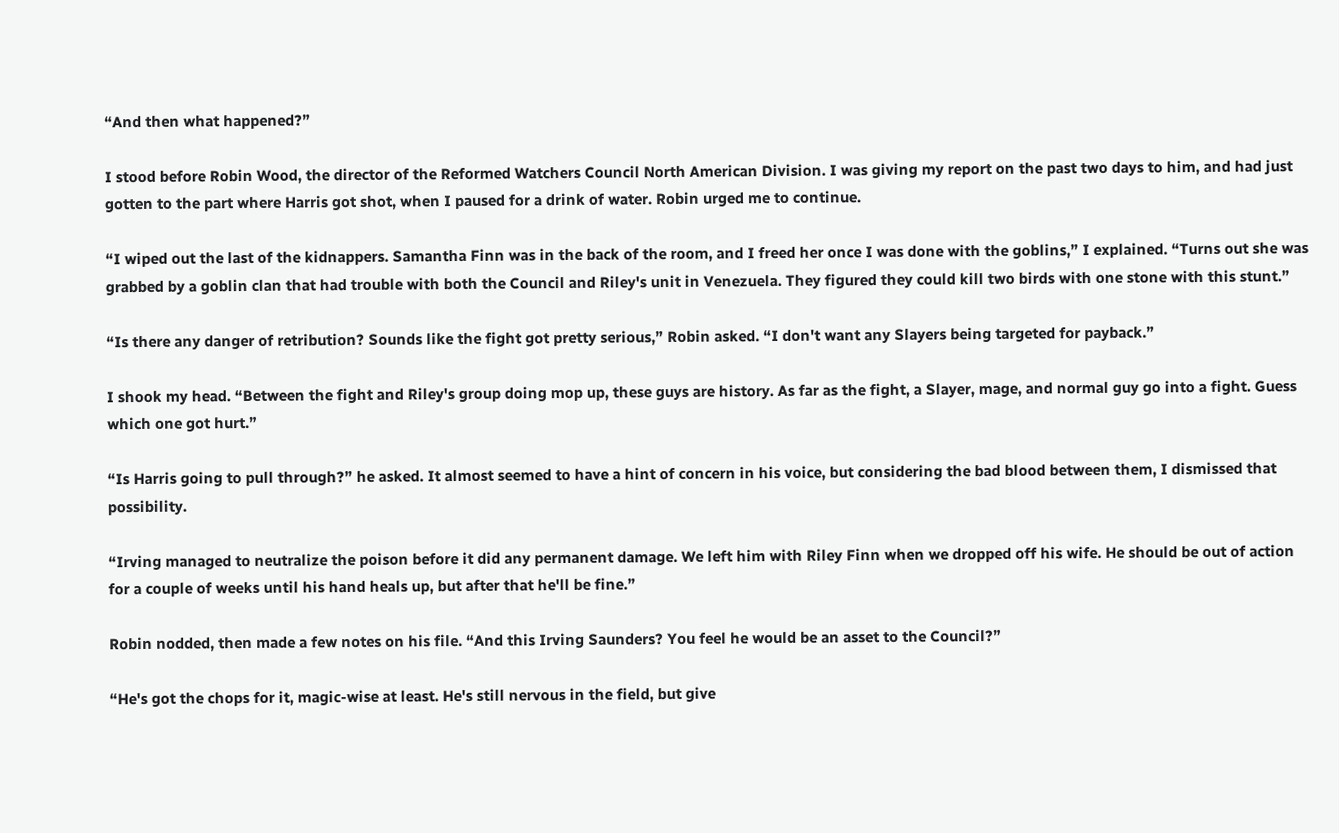“And then what happened?”

I stood before Robin Wood, the director of the Reformed Watchers Council North American Division. I was giving my report on the past two days to him, and had just gotten to the part where Harris got shot, when I paused for a drink of water. Robin urged me to continue.

“I wiped out the last of the kidnappers. Samantha Finn was in the back of the room, and I freed her once I was done with the goblins,” I explained. “Turns out she was grabbed by a goblin clan that had trouble with both the Council and Riley's unit in Venezuela. They figured they could kill two birds with one stone with this stunt.”

“Is there any danger of retribution? Sounds like the fight got pretty serious,” Robin asked. “I don't want any Slayers being targeted for payback.”

I shook my head. “Between the fight and Riley's group doing mop up, these guys are history. As far as the fight, a Slayer, mage, and normal guy go into a fight. Guess which one got hurt.”

“Is Harris going to pull through?” he asked. It almost seemed to have a hint of concern in his voice, but considering the bad blood between them, I dismissed that possibility.

“Irving managed to neutralize the poison before it did any permanent damage. We left him with Riley Finn when we dropped off his wife. He should be out of action for a couple of weeks until his hand heals up, but after that he'll be fine.”

Robin nodded, then made a few notes on his file. “And this Irving Saunders? You feel he would be an asset to the Council?”

“He's got the chops for it, magic-wise at least. He's still nervous in the field, but give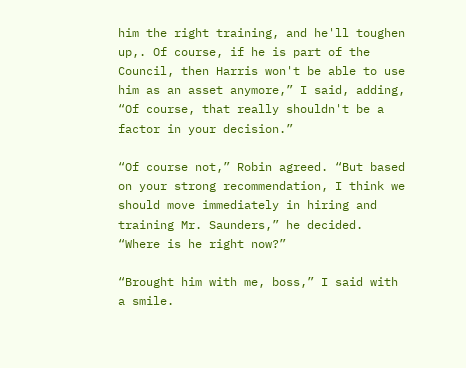him the right training, and he'll toughen up,. Of course, if he is part of the Council, then Harris won't be able to use him as an asset anymore,” I said, adding, “Of course, that really shouldn't be a factor in your decision.”

“Of course not,” Robin agreed. “But based on your strong recommendation, I think we should move immediately in hiring and training Mr. Saunders,” he decided. “Where is he right now?”

“Brought him with me, boss,” I said with a smile.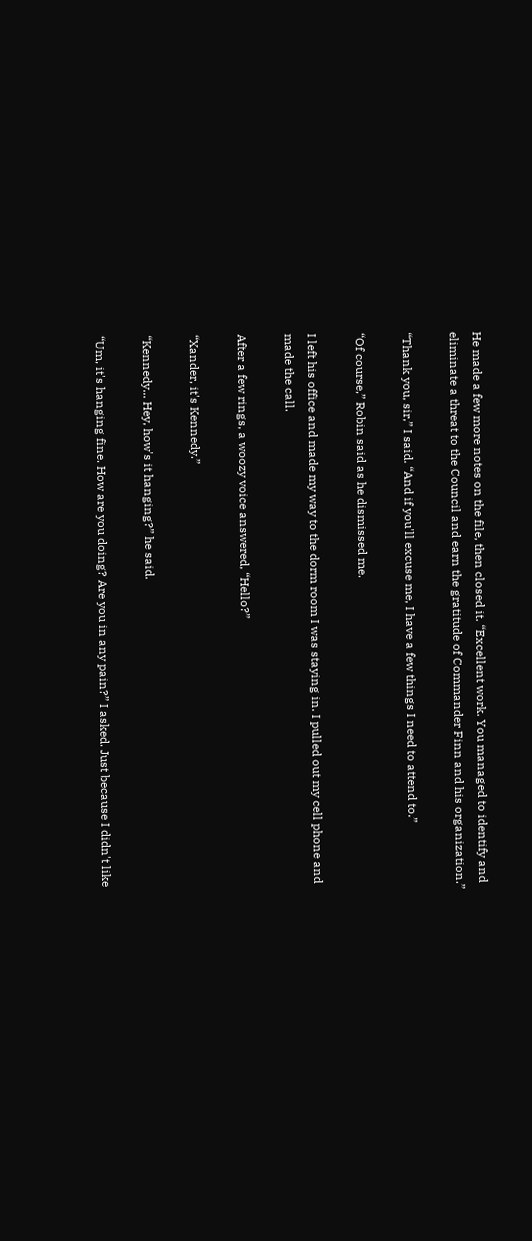He made a few more notes on the file, then closed it. “Excellent work. You managed to identify and eliminate a threat to the Council and earn the gratitude of Commander Finn and his organization.”

“Thank you, sir,” I said. “And if you'll excuse me, I have a few things I need to attend to.”

“Of course,” Robin said as he dismissed me.

I left his office and made my way to the dorm room I was staying in. I pulled out my cell phone and made the call.

After a few rings, a woozy voice answered, “Hello?”

“Xander, it's Kennedy.”

“Kennedy... Hey, how's it hanging?” he said.

“Um, it's hanging fine. How are you doing? Are you in any pain?” I asked. Just because I didn't like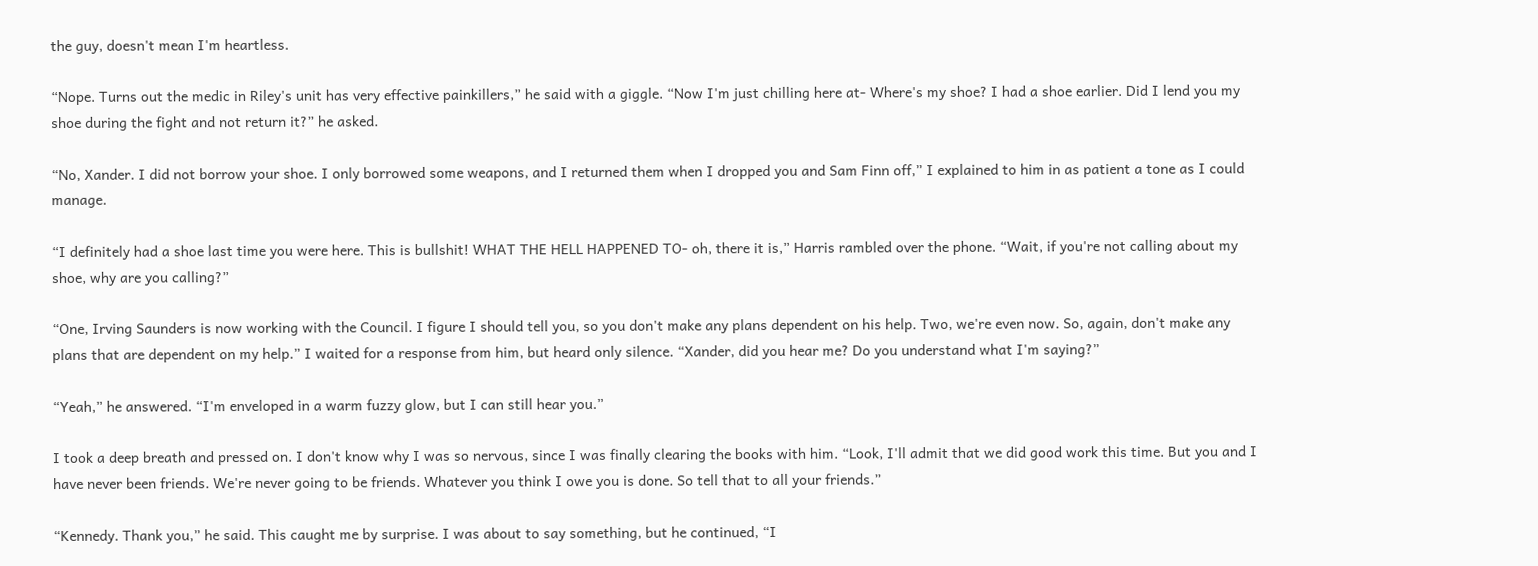the guy, doesn't mean I'm heartless.

“Nope. Turns out the medic in Riley's unit has very effective painkillers,” he said with a giggle. “Now I'm just chilling here at- Where's my shoe? I had a shoe earlier. Did I lend you my shoe during the fight and not return it?” he asked.

“No, Xander. I did not borrow your shoe. I only borrowed some weapons, and I returned them when I dropped you and Sam Finn off,” I explained to him in as patient a tone as I could manage.

“I definitely had a shoe last time you were here. This is bullshit! WHAT THE HELL HAPPENED TO- oh, there it is,” Harris rambled over the phone. “Wait, if you're not calling about my shoe, why are you calling?”

“One, Irving Saunders is now working with the Council. I figure I should tell you, so you don't make any plans dependent on his help. Two, we're even now. So, again, don't make any plans that are dependent on my help.” I waited for a response from him, but heard only silence. “Xander, did you hear me? Do you understand what I'm saying?”

“Yeah,” he answered. “I'm enveloped in a warm fuzzy glow, but I can still hear you.”

I took a deep breath and pressed on. I don't know why I was so nervous, since I was finally clearing the books with him. “Look, I'll admit that we did good work this time. But you and I have never been friends. We're never going to be friends. Whatever you think I owe you is done. So tell that to all your friends.”

“Kennedy. Thank you,” he said. This caught me by surprise. I was about to say something, but he continued, “I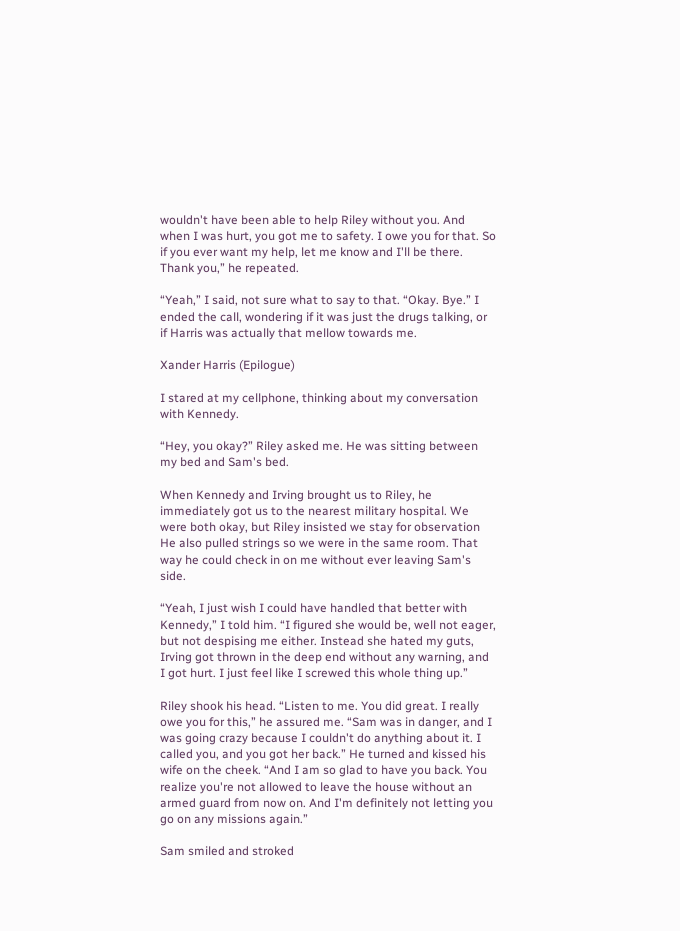wouldn't have been able to help Riley without you. And when I was hurt, you got me to safety. I owe you for that. So if you ever want my help, let me know and I'll be there. Thank you,” he repeated.

“Yeah,” I said, not sure what to say to that. “Okay. Bye.” I ended the call, wondering if it was just the drugs talking, or if Harris was actually that mellow towards me.

Xander Harris (Epilogue)

I stared at my cellphone, thinking about my conversation with Kennedy.

“Hey, you okay?” Riley asked me. He was sitting between my bed and Sam's bed.

When Kennedy and Irving brought us to Riley, he immediately got us to the nearest military hospital. We were both okay, but Riley insisted we stay for observation He also pulled strings so we were in the same room. That way he could check in on me without ever leaving Sam's side.

“Yeah, I just wish I could have handled that better with Kennedy,” I told him. “I figured she would be, well not eager, but not despising me either. Instead she hated my guts, Irving got thrown in the deep end without any warning, and I got hurt. I just feel like I screwed this whole thing up.”

Riley shook his head. “Listen to me. You did great. I really owe you for this,” he assured me. “Sam was in danger, and I was going crazy because I couldn't do anything about it. I called you, and you got her back.” He turned and kissed his wife on the cheek. “And I am so glad to have you back. You realize you're not allowed to leave the house without an armed guard from now on. And I'm definitely not letting you go on any missions again.”

Sam smiled and stroked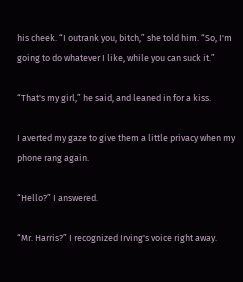his cheek. “I outrank you, bitch,” she told him. “So, I'm going to do whatever I like, while you can suck it.”

“That's my girl,” he said, and leaned in for a kiss.

I averted my gaze to give them a little privacy when my phone rang again.

“Hello?” I answered.

“Mr. Harris?” I recognized Irving's voice right away.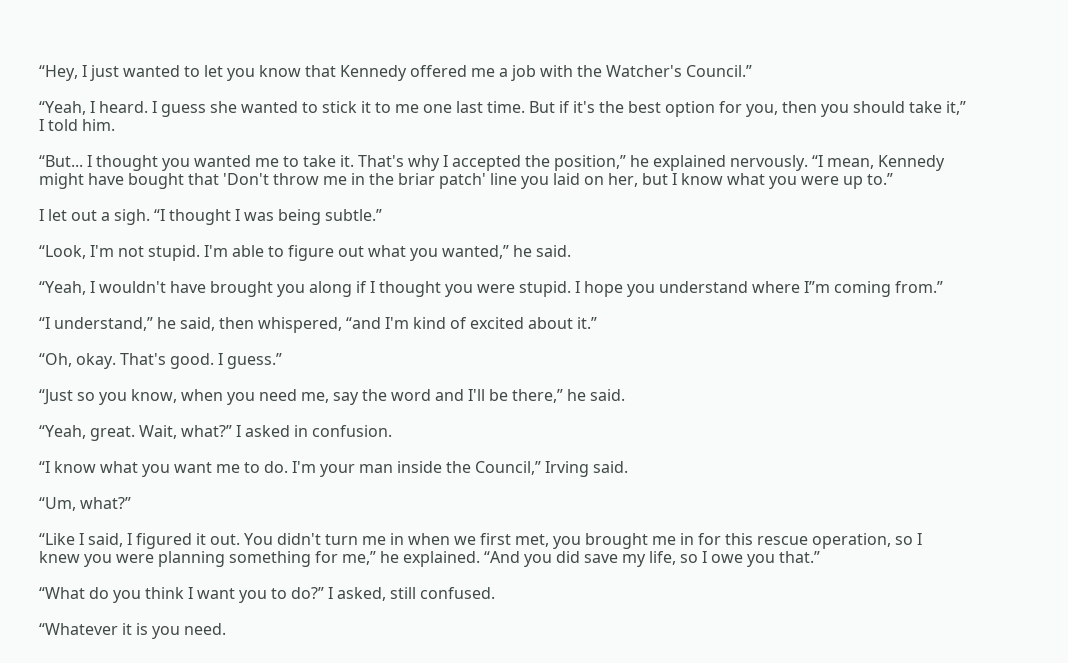“Hey, I just wanted to let you know that Kennedy offered me a job with the Watcher's Council.”

“Yeah, I heard. I guess she wanted to stick it to me one last time. But if it's the best option for you, then you should take it,” I told him.

“But... I thought you wanted me to take it. That's why I accepted the position,” he explained nervously. “I mean, Kennedy might have bought that 'Don't throw me in the briar patch' line you laid on her, but I know what you were up to.”

I let out a sigh. “I thought I was being subtle.”

“Look, I'm not stupid. I'm able to figure out what you wanted,” he said.

“Yeah, I wouldn't have brought you along if I thought you were stupid. I hope you understand where I”m coming from.”

“I understand,” he said, then whispered, “and I'm kind of excited about it.”

“Oh, okay. That's good. I guess.”

“Just so you know, when you need me, say the word and I'll be there,” he said.

“Yeah, great. Wait, what?” I asked in confusion.

“I know what you want me to do. I'm your man inside the Council,” Irving said.

“Um, what?”

“Like I said, I figured it out. You didn't turn me in when we first met, you brought me in for this rescue operation, so I knew you were planning something for me,” he explained. “And you did save my life, so I owe you that.”

“What do you think I want you to do?” I asked, still confused.

“Whatever it is you need.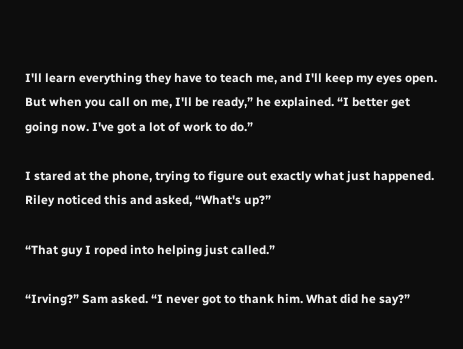I'll learn everything they have to teach me, and I'll keep my eyes open. But when you call on me, I'll be ready,” he explained. “I better get going now. I've got a lot of work to do.”

I stared at the phone, trying to figure out exactly what just happened. Riley noticed this and asked, “What's up?”

“That guy I roped into helping just called.”

“Irving?” Sam asked. “I never got to thank him. What did he say?”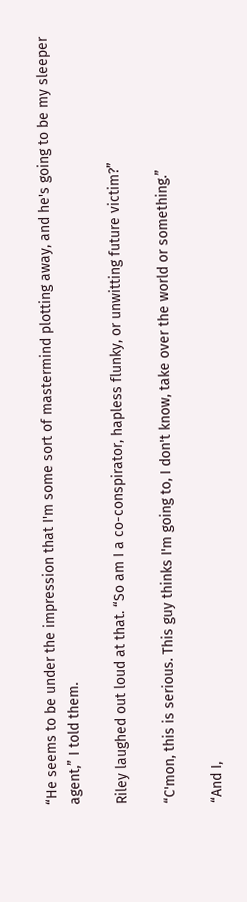“He seems to be under the impression that I'm some sort of mastermind plotting away, and he's going to be my sleeper agent,” I told them.

Riley laughed out loud at that. “So am I a co-conspirator, hapless flunky, or unwitting future victim?”

“C'mon, this is serious. This guy thinks I'm going to, I don't know, take over the world or something.”

“And I,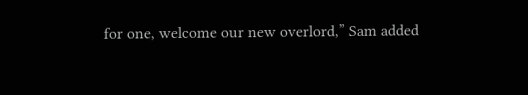for one, welcome our new overlord,” Sam added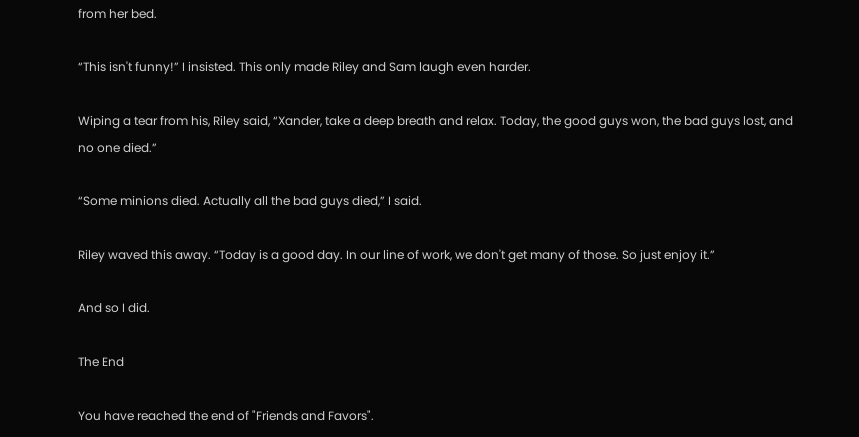from her bed.

“This isn't funny!” I insisted. This only made Riley and Sam laugh even harder.

Wiping a tear from his, Riley said, “Xander, take a deep breath and relax. Today, the good guys won, the bad guys lost, and no one died.”

“Some minions died. Actually all the bad guys died,” I said.

Riley waved this away. “Today is a good day. In our line of work, we don't get many of those. So just enjoy it.”

And so I did.

The End

You have reached the end of "Friends and Favors".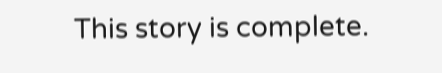This story is complete.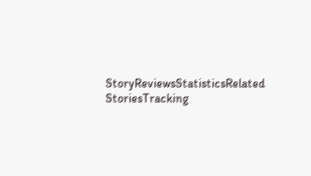StoryReviewsStatisticsRelated StoriesTracking